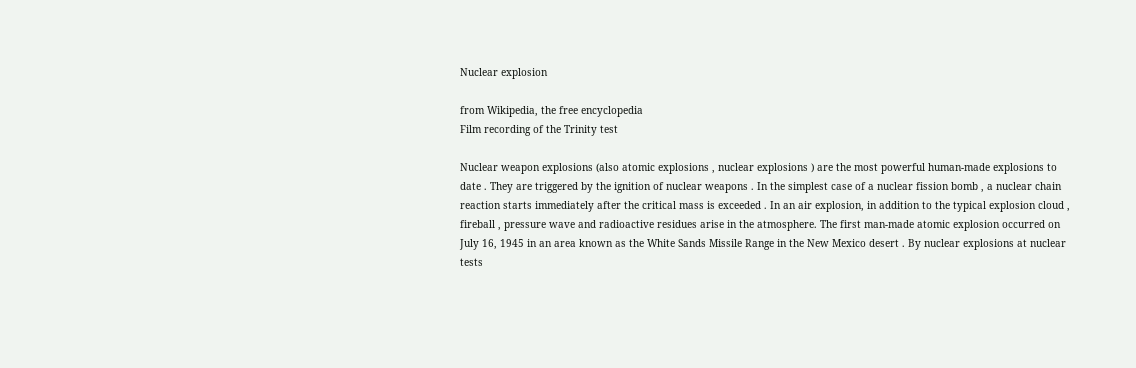Nuclear explosion

from Wikipedia, the free encyclopedia
Film recording of the Trinity test

Nuclear weapon explosions (also atomic explosions , nuclear explosions ) are the most powerful human-made explosions to date . They are triggered by the ignition of nuclear weapons . In the simplest case of a nuclear fission bomb , a nuclear chain reaction starts immediately after the critical mass is exceeded . In an air explosion, in addition to the typical explosion cloud , fireball , pressure wave and radioactive residues arise in the atmosphere. The first man-made atomic explosion occurred on July 16, 1945 in an area known as the White Sands Missile Range in the New Mexico desert . By nuclear explosions at nuclear tests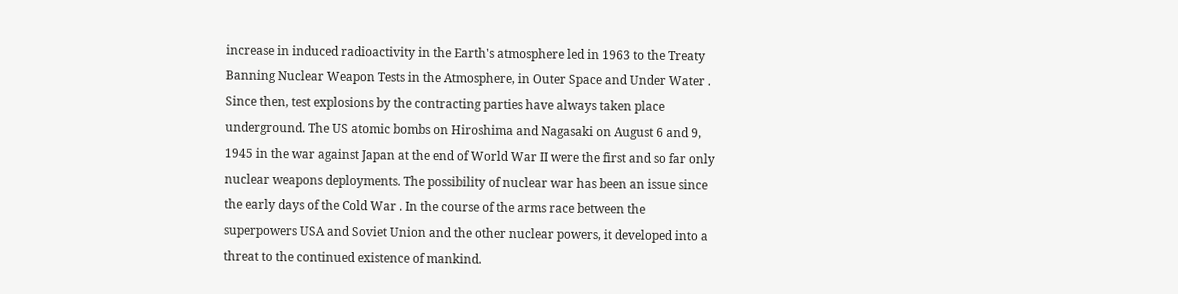increase in induced radioactivity in the Earth's atmosphere led in 1963 to the Treaty Banning Nuclear Weapon Tests in the Atmosphere, in Outer Space and Under Water . Since then, test explosions by the contracting parties have always taken place underground. The US atomic bombs on Hiroshima and Nagasaki on August 6 and 9, 1945 in the war against Japan at the end of World War II were the first and so far only nuclear weapons deployments. The possibility of nuclear war has been an issue since the early days of the Cold War . In the course of the arms race between the superpowers USA and Soviet Union and the other nuclear powers, it developed into a threat to the continued existence of mankind.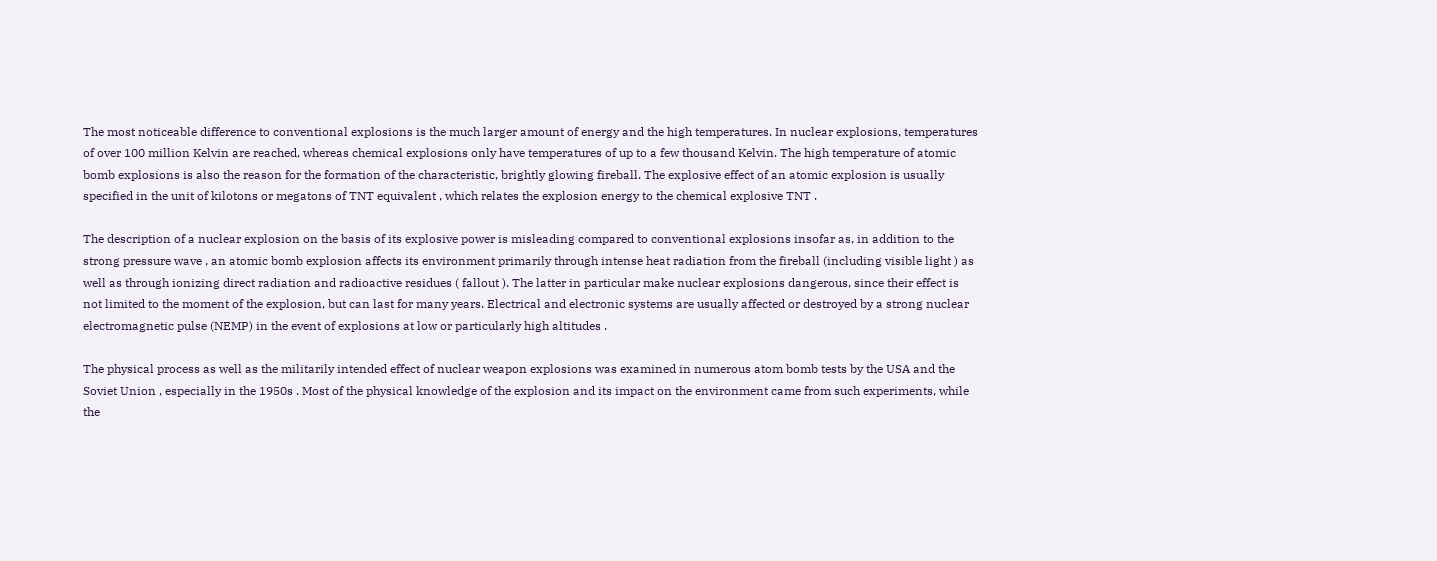The most noticeable difference to conventional explosions is the much larger amount of energy and the high temperatures. In nuclear explosions, temperatures of over 100 million Kelvin are reached, whereas chemical explosions only have temperatures of up to a few thousand Kelvin. The high temperature of atomic bomb explosions is also the reason for the formation of the characteristic, brightly glowing fireball. The explosive effect of an atomic explosion is usually specified in the unit of kilotons or megatons of TNT equivalent , which relates the explosion energy to the chemical explosive TNT .

The description of a nuclear explosion on the basis of its explosive power is misleading compared to conventional explosions insofar as, in addition to the strong pressure wave , an atomic bomb explosion affects its environment primarily through intense heat radiation from the fireball (including visible light ) as well as through ionizing direct radiation and radioactive residues ( fallout ). The latter in particular make nuclear explosions dangerous, since their effect is not limited to the moment of the explosion, but can last for many years. Electrical and electronic systems are usually affected or destroyed by a strong nuclear electromagnetic pulse (NEMP) in the event of explosions at low or particularly high altitudes .

The physical process as well as the militarily intended effect of nuclear weapon explosions was examined in numerous atom bomb tests by the USA and the Soviet Union , especially in the 1950s . Most of the physical knowledge of the explosion and its impact on the environment came from such experiments, while the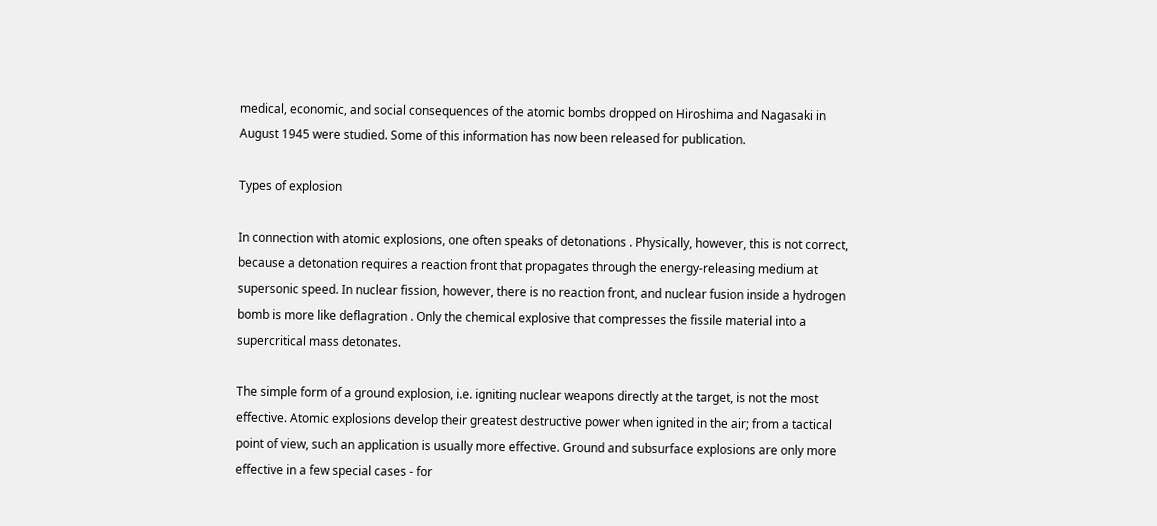medical, economic, and social consequences of the atomic bombs dropped on Hiroshima and Nagasaki in August 1945 were studied. Some of this information has now been released for publication.

Types of explosion

In connection with atomic explosions, one often speaks of detonations . Physically, however, this is not correct, because a detonation requires a reaction front that propagates through the energy-releasing medium at supersonic speed. In nuclear fission, however, there is no reaction front, and nuclear fusion inside a hydrogen bomb is more like deflagration . Only the chemical explosive that compresses the fissile material into a supercritical mass detonates.

The simple form of a ground explosion, i.e. igniting nuclear weapons directly at the target, is not the most effective. Atomic explosions develop their greatest destructive power when ignited in the air; from a tactical point of view, such an application is usually more effective. Ground and subsurface explosions are only more effective in a few special cases - for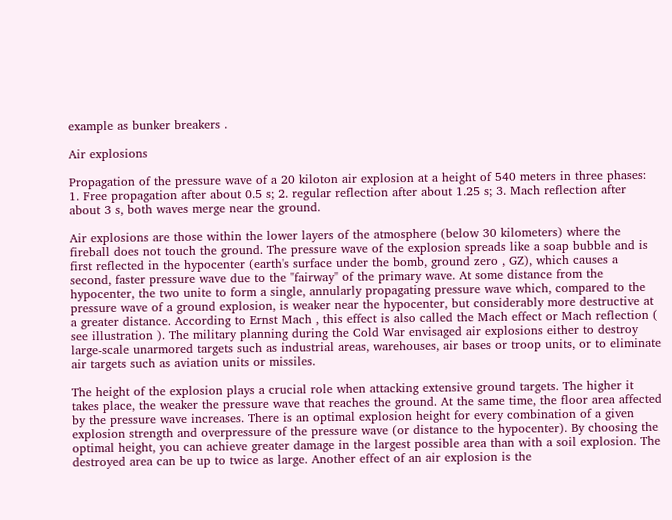example as bunker breakers .

Air explosions

Propagation of the pressure wave of a 20 kiloton air explosion at a height of 540 meters in three phases: 1. Free propagation after about 0.5 s; 2. regular reflection after about 1.25 s; 3. Mach reflection after about 3 s, both waves merge near the ground.

Air explosions are those within the lower layers of the atmosphere (below 30 kilometers) where the fireball does not touch the ground. The pressure wave of the explosion spreads like a soap bubble and is first reflected in the hypocenter (earth's surface under the bomb, ground zero , GZ), which causes a second, faster pressure wave due to the "fairway" of the primary wave. At some distance from the hypocenter, the two unite to form a single, annularly propagating pressure wave which, compared to the pressure wave of a ground explosion, is weaker near the hypocenter, but considerably more destructive at a greater distance. According to Ernst Mach , this effect is also called the Mach effect or Mach reflection ( see illustration ). The military planning during the Cold War envisaged air explosions either to destroy large-scale unarmored targets such as industrial areas, warehouses, air bases or troop units, or to eliminate air targets such as aviation units or missiles.

The height of the explosion plays a crucial role when attacking extensive ground targets. The higher it takes place, the weaker the pressure wave that reaches the ground. At the same time, the floor area affected by the pressure wave increases. There is an optimal explosion height for every combination of a given explosion strength and overpressure of the pressure wave (or distance to the hypocenter). By choosing the optimal height, you can achieve greater damage in the largest possible area than with a soil explosion. The destroyed area can be up to twice as large. Another effect of an air explosion is the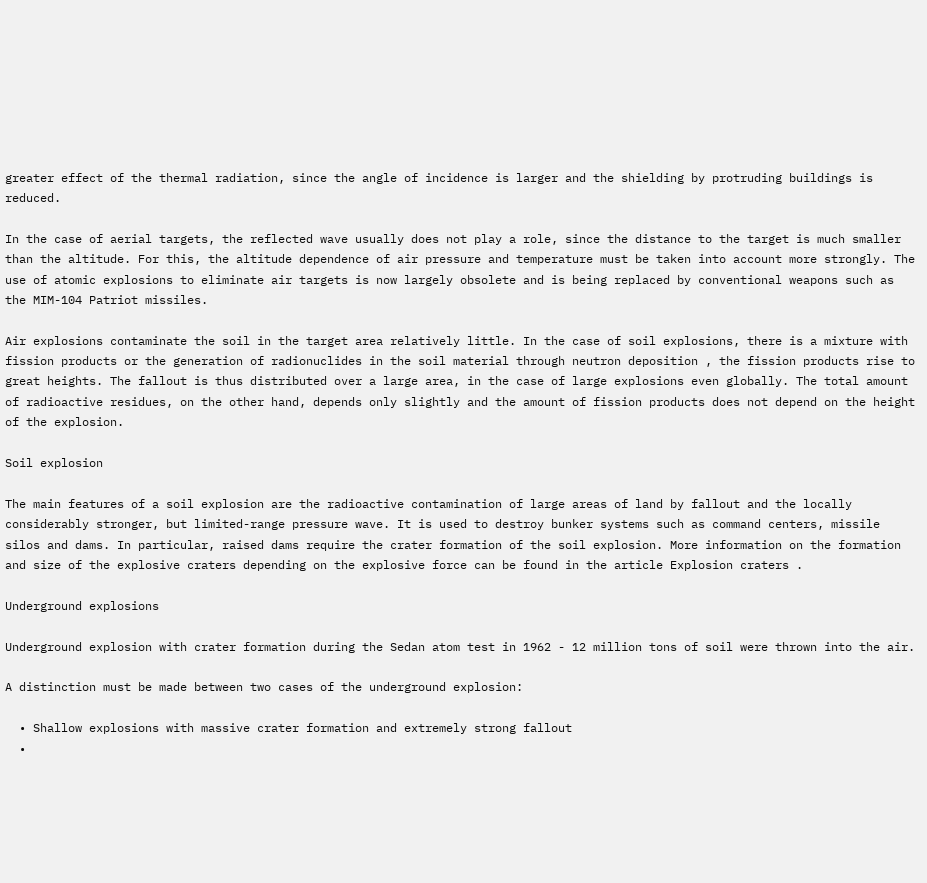greater effect of the thermal radiation, since the angle of incidence is larger and the shielding by protruding buildings is reduced.

In the case of aerial targets, the reflected wave usually does not play a role, since the distance to the target is much smaller than the altitude. For this, the altitude dependence of air pressure and temperature must be taken into account more strongly. The use of atomic explosions to eliminate air targets is now largely obsolete and is being replaced by conventional weapons such as the MIM-104 Patriot missiles.

Air explosions contaminate the soil in the target area relatively little. In the case of soil explosions, there is a mixture with fission products or the generation of radionuclides in the soil material through neutron deposition , the fission products rise to great heights. The fallout is thus distributed over a large area, in the case of large explosions even globally. The total amount of radioactive residues, on the other hand, depends only slightly and the amount of fission products does not depend on the height of the explosion.

Soil explosion

The main features of a soil explosion are the radioactive contamination of large areas of land by fallout and the locally considerably stronger, but limited-range pressure wave. It is used to destroy bunker systems such as command centers, missile silos and dams. In particular, raised dams require the crater formation of the soil explosion. More information on the formation and size of the explosive craters depending on the explosive force can be found in the article Explosion craters .

Underground explosions

Underground explosion with crater formation during the Sedan atom test in 1962 - 12 million tons of soil were thrown into the air.

A distinction must be made between two cases of the underground explosion:

  • Shallow explosions with massive crater formation and extremely strong fallout
  •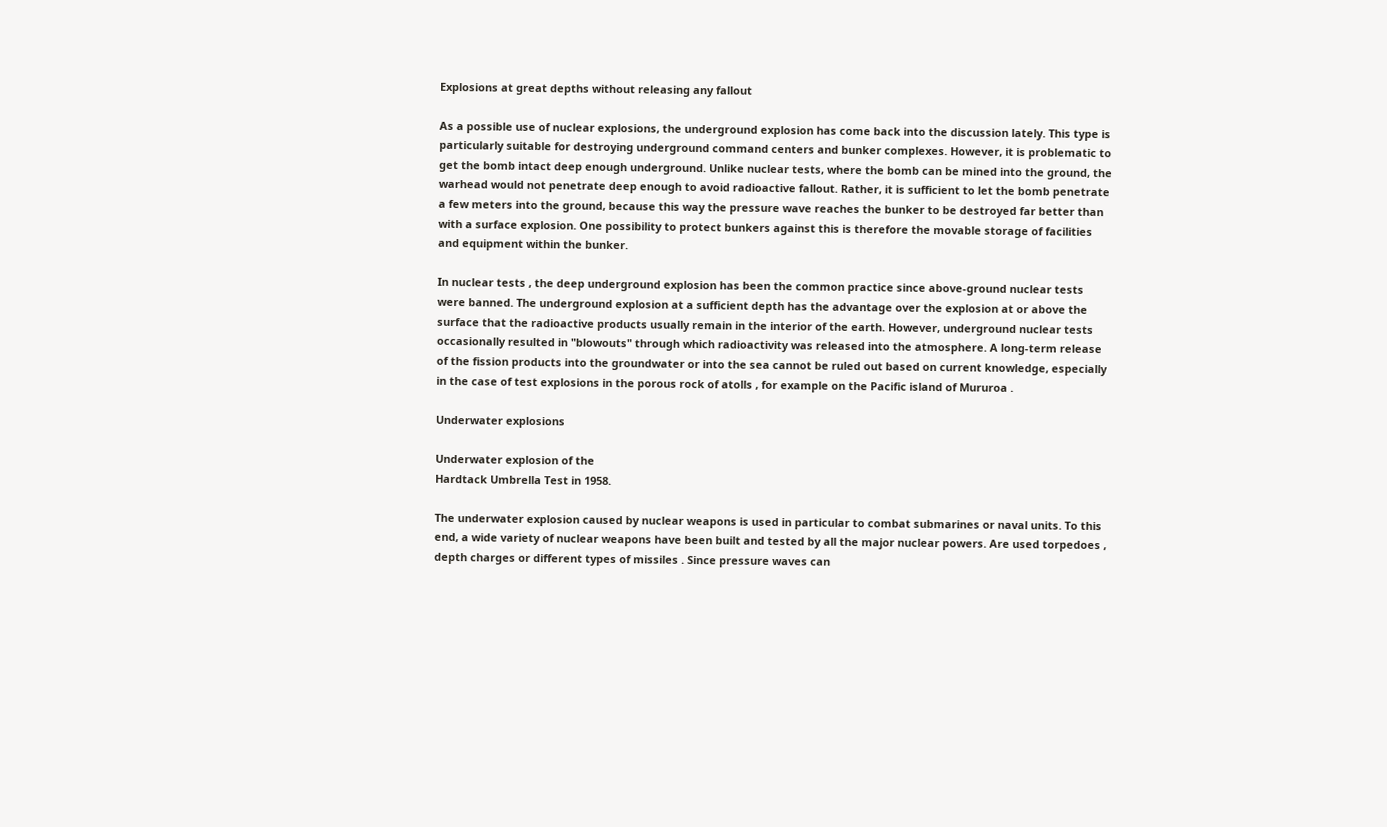Explosions at great depths without releasing any fallout

As a possible use of nuclear explosions, the underground explosion has come back into the discussion lately. This type is particularly suitable for destroying underground command centers and bunker complexes. However, it is problematic to get the bomb intact deep enough underground. Unlike nuclear tests, where the bomb can be mined into the ground, the warhead would not penetrate deep enough to avoid radioactive fallout. Rather, it is sufficient to let the bomb penetrate a few meters into the ground, because this way the pressure wave reaches the bunker to be destroyed far better than with a surface explosion. One possibility to protect bunkers against this is therefore the movable storage of facilities and equipment within the bunker.

In nuclear tests , the deep underground explosion has been the common practice since above-ground nuclear tests were banned. The underground explosion at a sufficient depth has the advantage over the explosion at or above the surface that the radioactive products usually remain in the interior of the earth. However, underground nuclear tests occasionally resulted in "blowouts" through which radioactivity was released into the atmosphere. A long-term release of the fission products into the groundwater or into the sea cannot be ruled out based on current knowledge, especially in the case of test explosions in the porous rock of atolls , for example on the Pacific island of Mururoa .

Underwater explosions

Underwater explosion of the
Hardtack Umbrella Test in 1958.

The underwater explosion caused by nuclear weapons is used in particular to combat submarines or naval units. To this end, a wide variety of nuclear weapons have been built and tested by all the major nuclear powers. Are used torpedoes , depth charges or different types of missiles . Since pressure waves can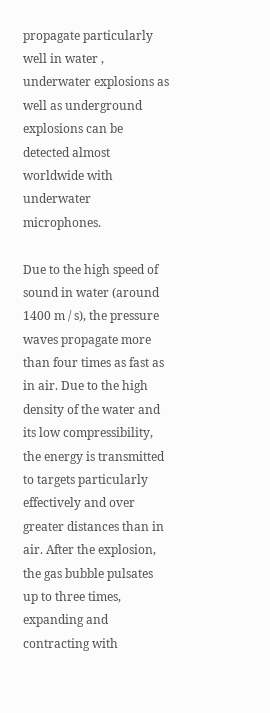propagate particularly well in water , underwater explosions as well as underground explosions can be detected almost worldwide with underwater microphones.

Due to the high speed of sound in water (around 1400 m / s), the pressure waves propagate more than four times as fast as in air. Due to the high density of the water and its low compressibility, the energy is transmitted to targets particularly effectively and over greater distances than in air. After the explosion, the gas bubble pulsates up to three times, expanding and contracting with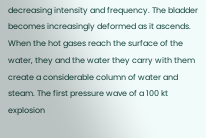decreasing intensity and frequency. The bladder becomes increasingly deformed as it ascends. When the hot gases reach the surface of the water, they and the water they carry with them create a considerable column of water and steam. The first pressure wave of a 100 kt explosion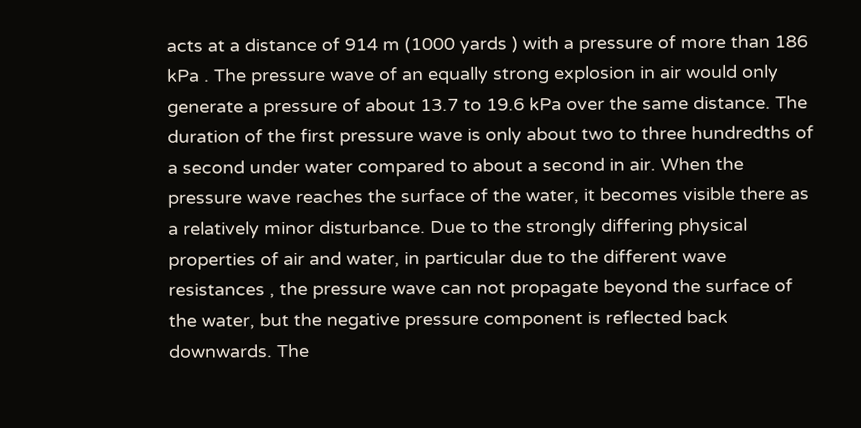acts at a distance of 914 m (1000 yards ) with a pressure of more than 186  kPa . The pressure wave of an equally strong explosion in air would only generate a pressure of about 13.7 to 19.6 kPa over the same distance. The duration of the first pressure wave is only about two to three hundredths of a second under water compared to about a second in air. When the pressure wave reaches the surface of the water, it becomes visible there as a relatively minor disturbance. Due to the strongly differing physical properties of air and water, in particular due to the different wave resistances , the pressure wave can not propagate beyond the surface of the water, but the negative pressure component is reflected back downwards. The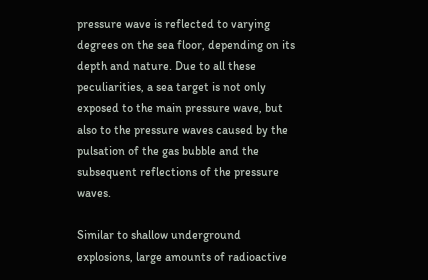pressure wave is reflected to varying degrees on the sea floor, depending on its depth and nature. Due to all these peculiarities, a sea target is not only exposed to the main pressure wave, but also to the pressure waves caused by the pulsation of the gas bubble and the subsequent reflections of the pressure waves.

Similar to shallow underground explosions, large amounts of radioactive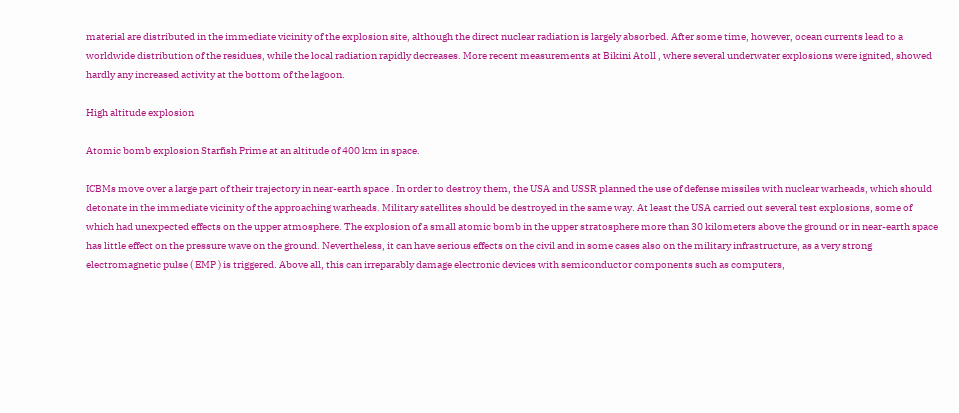material are distributed in the immediate vicinity of the explosion site, although the direct nuclear radiation is largely absorbed. After some time, however, ocean currents lead to a worldwide distribution of the residues, while the local radiation rapidly decreases. More recent measurements at Bikini Atoll , where several underwater explosions were ignited, showed hardly any increased activity at the bottom of the lagoon.

High altitude explosion

Atomic bomb explosion Starfish Prime at an altitude of 400 km in space.

ICBMs move over a large part of their trajectory in near-earth space . In order to destroy them, the USA and USSR planned the use of defense missiles with nuclear warheads, which should detonate in the immediate vicinity of the approaching warheads. Military satellites should be destroyed in the same way. At least the USA carried out several test explosions, some of which had unexpected effects on the upper atmosphere. The explosion of a small atomic bomb in the upper stratosphere more than 30 kilometers above the ground or in near-earth space has little effect on the pressure wave on the ground. Nevertheless, it can have serious effects on the civil and in some cases also on the military infrastructure, as a very strong electromagnetic pulse ( EMP ) is triggered. Above all, this can irreparably damage electronic devices with semiconductor components such as computers,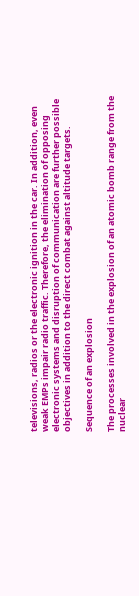televisions, radios or the electronic ignition in the car. In addition, even weak EMPs impair radio traffic. Therefore, the elimination of opposing electronic systems and disruption of communication are further possible objectives in addition to the direct combat against altitude targets.

Sequence of an explosion

The processes involved in the explosion of an atomic bomb range from the nuclear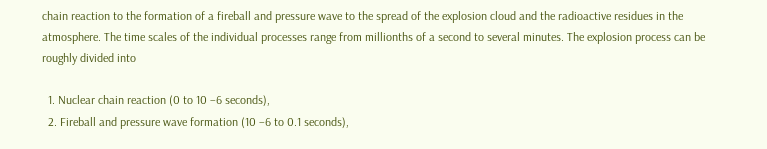chain reaction to the formation of a fireball and pressure wave to the spread of the explosion cloud and the radioactive residues in the atmosphere. The time scales of the individual processes range from millionths of a second to several minutes. The explosion process can be roughly divided into

  1. Nuclear chain reaction (0 to 10 −6 seconds),
  2. Fireball and pressure wave formation (10 −6 to 0.1 seconds),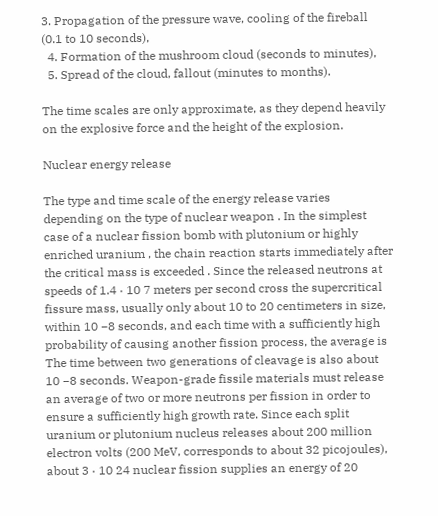3. Propagation of the pressure wave, cooling of the fireball (0.1 to 10 seconds),
  4. Formation of the mushroom cloud (seconds to minutes),
  5. Spread of the cloud, fallout (minutes to months).

The time scales are only approximate, as they depend heavily on the explosive force and the height of the explosion.

Nuclear energy release

The type and time scale of the energy release varies depending on the type of nuclear weapon . In the simplest case of a nuclear fission bomb with plutonium or highly enriched uranium , the chain reaction starts immediately after the critical mass is exceeded . Since the released neutrons at speeds of 1.4 · 10 7 meters per second cross the supercritical fissure mass, usually only about 10 to 20 centimeters in size, within 10 −8 seconds, and each time with a sufficiently high probability of causing another fission process, the average is The time between two generations of cleavage is also about 10 −8 seconds. Weapon-grade fissile materials must release an average of two or more neutrons per fission in order to ensure a sufficiently high growth rate. Since each split uranium or plutonium nucleus releases about 200 million electron volts (200 MeV, corresponds to about 32 picojoules), about 3 · 10 24 nuclear fission supplies an energy of 20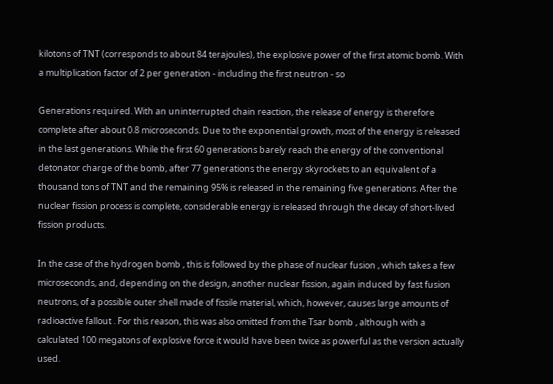kilotons of TNT (corresponds to about 84 terajoules), the explosive power of the first atomic bomb. With a multiplication factor of 2 per generation - including the first neutron - so

Generations required. With an uninterrupted chain reaction, the release of energy is therefore complete after about 0.8 microseconds. Due to the exponential growth, most of the energy is released in the last generations. While the first 60 generations barely reach the energy of the conventional detonator charge of the bomb, after 77 generations the energy skyrockets to an equivalent of a thousand tons of TNT and the remaining 95% is released in the remaining five generations. After the nuclear fission process is complete, considerable energy is released through the decay of short-lived fission products.

In the case of the hydrogen bomb , this is followed by the phase of nuclear fusion , which takes a few microseconds, and, depending on the design, another nuclear fission, again induced by fast fusion neutrons, of a possible outer shell made of fissile material, which, however, causes large amounts of radioactive fallout . For this reason, this was also omitted from the Tsar bomb , although with a calculated 100 megatons of explosive force it would have been twice as powerful as the version actually used.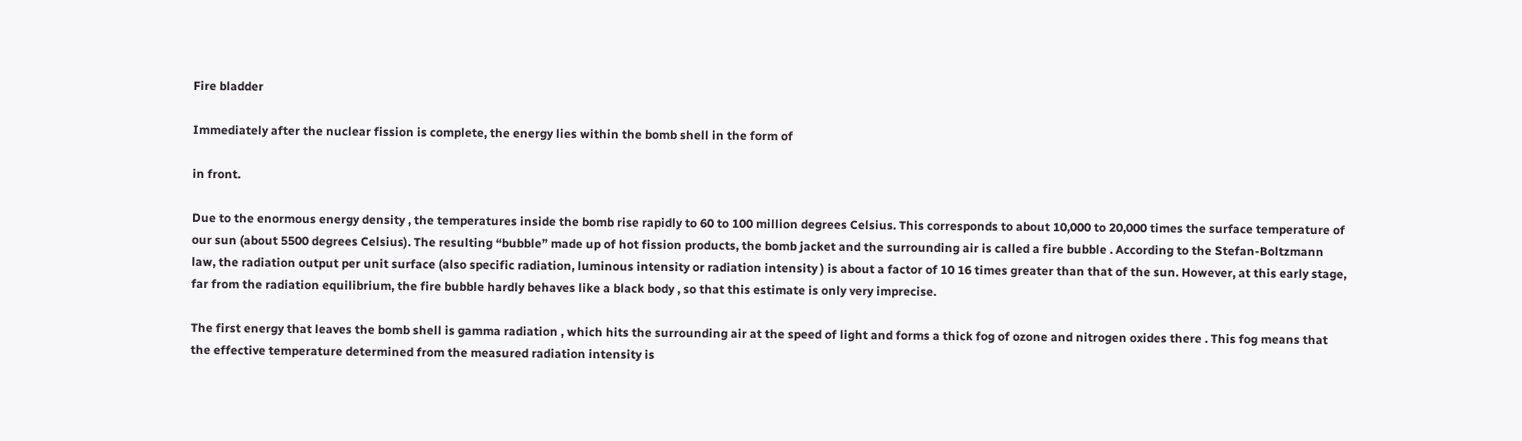Fire bladder

Immediately after the nuclear fission is complete, the energy lies within the bomb shell in the form of

in front.

Due to the enormous energy density , the temperatures inside the bomb rise rapidly to 60 to 100 million degrees Celsius. This corresponds to about 10,000 to 20,000 times the surface temperature of our sun (about 5500 degrees Celsius). The resulting “bubble” made up of hot fission products, the bomb jacket and the surrounding air is called a fire bubble . According to the Stefan-Boltzmann law, the radiation output per unit surface (also specific radiation, luminous intensity or radiation intensity ) is about a factor of 10 16 times greater than that of the sun. However, at this early stage, far from the radiation equilibrium, the fire bubble hardly behaves like a black body , so that this estimate is only very imprecise.

The first energy that leaves the bomb shell is gamma radiation , which hits the surrounding air at the speed of light and forms a thick fog of ozone and nitrogen oxides there . This fog means that the effective temperature determined from the measured radiation intensity is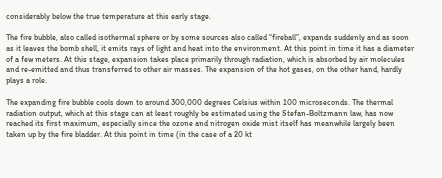considerably below the true temperature at this early stage.

The fire bubble, also called isothermal sphere or by some sources also called “fireball”, expands suddenly and as soon as it leaves the bomb shell, it emits rays of light and heat into the environment. At this point in time it has a diameter of a few meters. At this stage, expansion takes place primarily through radiation, which is absorbed by air molecules and re-emitted and thus transferred to other air masses. The expansion of the hot gases, on the other hand, hardly plays a role.

The expanding fire bubble cools down to around 300,000 degrees Celsius within 100 microseconds. The thermal radiation output, which at this stage can at least roughly be estimated using the Stefan-Boltzmann law, has now reached its first maximum, especially since the ozone and nitrogen oxide mist itself has meanwhile largely been taken up by the fire bladder. At this point in time (in the case of a 20 kt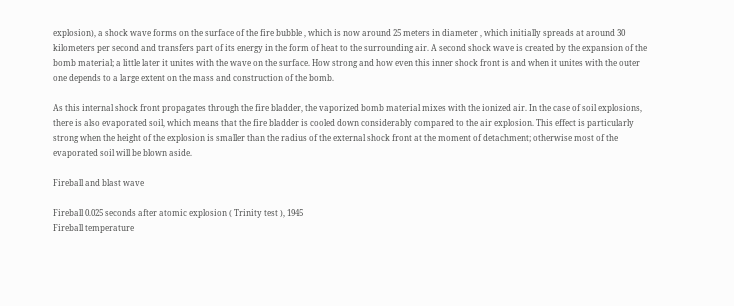explosion), a shock wave forms on the surface of the fire bubble , which is now around 25 meters in diameter , which initially spreads at around 30 kilometers per second and transfers part of its energy in the form of heat to the surrounding air. A second shock wave is created by the expansion of the bomb material; a little later it unites with the wave on the surface. How strong and how even this inner shock front is and when it unites with the outer one depends to a large extent on the mass and construction of the bomb.

As this internal shock front propagates through the fire bladder, the vaporized bomb material mixes with the ionized air. In the case of soil explosions, there is also evaporated soil, which means that the fire bladder is cooled down considerably compared to the air explosion. This effect is particularly strong when the height of the explosion is smaller than the radius of the external shock front at the moment of detachment; otherwise most of the evaporated soil will be blown aside.

Fireball and blast wave

Fireball 0.025 seconds after atomic explosion ( Trinity test ), 1945
Fireball temperature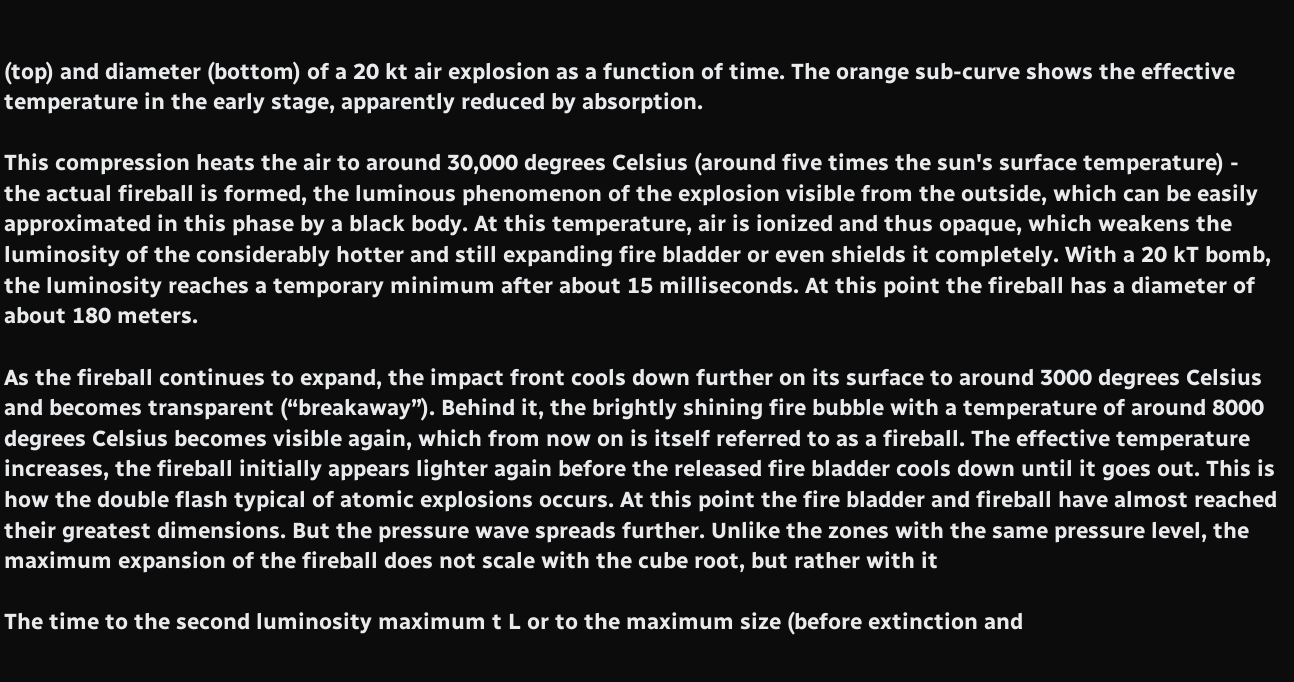(top) and diameter (bottom) of a 20 kt air explosion as a function of time. The orange sub-curve shows the effective temperature in the early stage, apparently reduced by absorption.

This compression heats the air to around 30,000 degrees Celsius (around five times the sun's surface temperature) - the actual fireball is formed, the luminous phenomenon of the explosion visible from the outside, which can be easily approximated in this phase by a black body. At this temperature, air is ionized and thus opaque, which weakens the luminosity of the considerably hotter and still expanding fire bladder or even shields it completely. With a 20 kT bomb, the luminosity reaches a temporary minimum after about 15 milliseconds. At this point the fireball has a diameter of about 180 meters.

As the fireball continues to expand, the impact front cools down further on its surface to around 3000 degrees Celsius and becomes transparent (“breakaway”). Behind it, the brightly shining fire bubble with a temperature of around 8000 degrees Celsius becomes visible again, which from now on is itself referred to as a fireball. The effective temperature increases, the fireball initially appears lighter again before the released fire bladder cools down until it goes out. This is how the double flash typical of atomic explosions occurs. At this point the fire bladder and fireball have almost reached their greatest dimensions. But the pressure wave spreads further. Unlike the zones with the same pressure level, the maximum expansion of the fireball does not scale with the cube root, but rather with it

The time to the second luminosity maximum t L or to the maximum size (before extinction and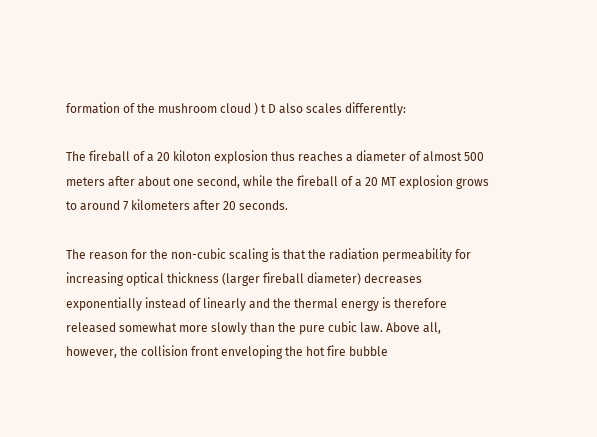formation of the mushroom cloud ) t D also scales differently:

The fireball of a 20 kiloton explosion thus reaches a diameter of almost 500 meters after about one second, while the fireball of a 20 MT explosion grows to around 7 kilometers after 20 seconds.

The reason for the non-cubic scaling is that the radiation permeability for increasing optical thickness (larger fireball diameter) decreases exponentially instead of linearly and the thermal energy is therefore released somewhat more slowly than the pure cubic law. Above all, however, the collision front enveloping the hot fire bubble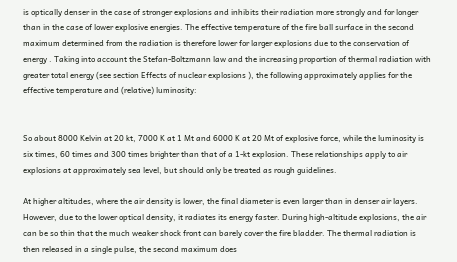is optically denser in the case of stronger explosions and inhibits their radiation more strongly and for longer than in the case of lower explosive energies. The effective temperature of the fire ball surface in the second maximum determined from the radiation is therefore lower for larger explosions due to the conservation of energy . Taking into account the Stefan-Boltzmann law and the increasing proportion of thermal radiation with greater total energy (see section Effects of nuclear explosions ), the following approximately applies for the effective temperature and (relative) luminosity:


So about 8000 Kelvin at 20 kt, 7000 K at 1 Mt and 6000 K at 20 Mt of explosive force, while the luminosity is six times, 60 times and 300 times brighter than that of a 1-kt explosion. These relationships apply to air explosions at approximately sea level, but should only be treated as rough guidelines.

At higher altitudes, where the air density is lower, the final diameter is even larger than in denser air layers. However, due to the lower optical density, it radiates its energy faster. During high-altitude explosions, the air can be so thin that the much weaker shock front can barely cover the fire bladder. The thermal radiation is then released in a single pulse, the second maximum does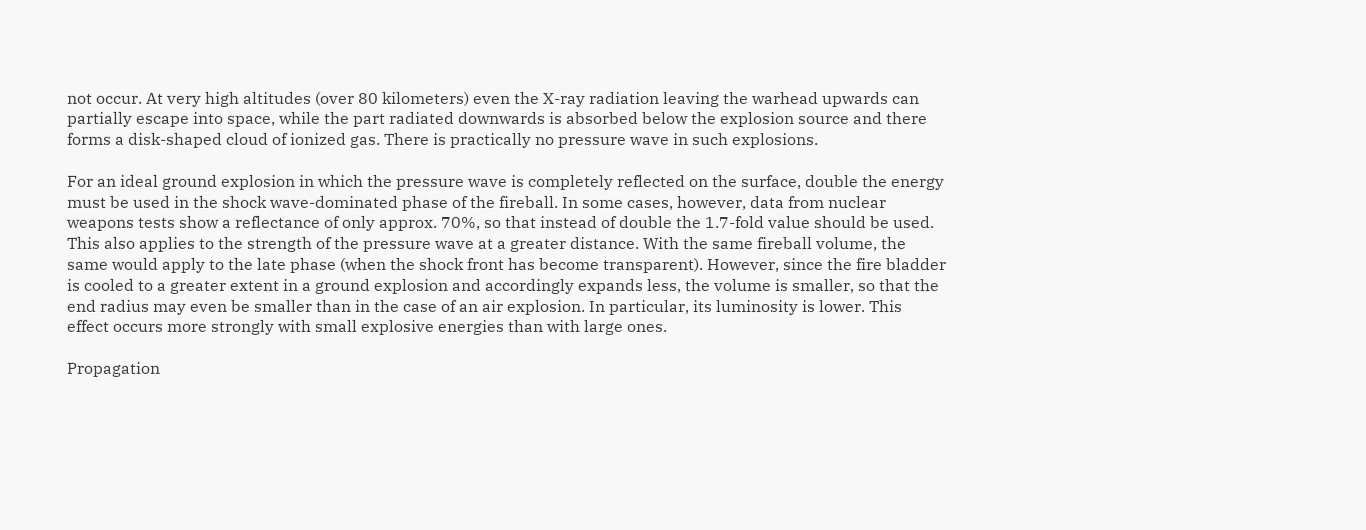not occur. At very high altitudes (over 80 kilometers) even the X-ray radiation leaving the warhead upwards can partially escape into space, while the part radiated downwards is absorbed below the explosion source and there forms a disk-shaped cloud of ionized gas. There is practically no pressure wave in such explosions.

For an ideal ground explosion in which the pressure wave is completely reflected on the surface, double the energy must be used in the shock wave-dominated phase of the fireball. In some cases, however, data from nuclear weapons tests show a reflectance of only approx. 70%, so that instead of double the 1.7-fold value should be used. This also applies to the strength of the pressure wave at a greater distance. With the same fireball volume, the same would apply to the late phase (when the shock front has become transparent). However, since the fire bladder is cooled to a greater extent in a ground explosion and accordingly expands less, the volume is smaller, so that the end radius may even be smaller than in the case of an air explosion. In particular, its luminosity is lower. This effect occurs more strongly with small explosive energies than with large ones.

Propagation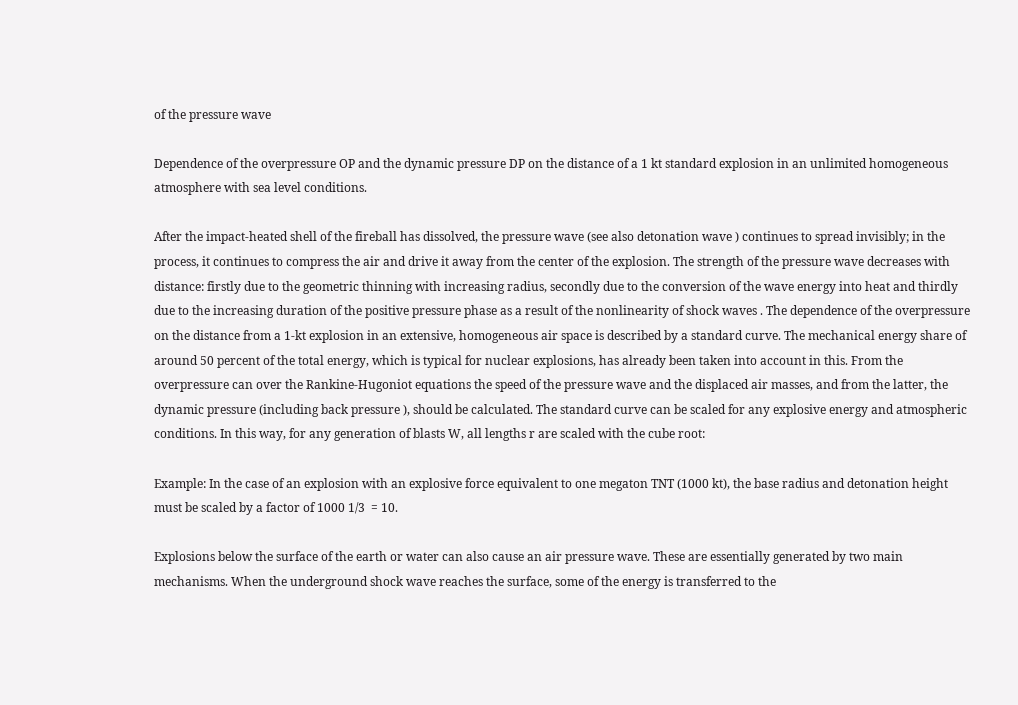of the pressure wave

Dependence of the overpressure OP and the dynamic pressure DP on the distance of a 1 kt standard explosion in an unlimited homogeneous atmosphere with sea level conditions.

After the impact-heated shell of the fireball has dissolved, the pressure wave (see also detonation wave ) continues to spread invisibly; in the process, it continues to compress the air and drive it away from the center of the explosion. The strength of the pressure wave decreases with distance: firstly due to the geometric thinning with increasing radius, secondly due to the conversion of the wave energy into heat and thirdly due to the increasing duration of the positive pressure phase as a result of the nonlinearity of shock waves . The dependence of the overpressure on the distance from a 1-kt explosion in an extensive, homogeneous air space is described by a standard curve. The mechanical energy share of around 50 percent of the total energy, which is typical for nuclear explosions, has already been taken into account in this. From the overpressure can over the Rankine-Hugoniot equations the speed of the pressure wave and the displaced air masses, and from the latter, the dynamic pressure (including back pressure ), should be calculated. The standard curve can be scaled for any explosive energy and atmospheric conditions. In this way, for any generation of blasts W, all lengths r are scaled with the cube root:

Example: In the case of an explosion with an explosive force equivalent to one megaton TNT (1000 kt), the base radius and detonation height must be scaled by a factor of 1000 1/3  = 10.

Explosions below the surface of the earth or water can also cause an air pressure wave. These are essentially generated by two main mechanisms. When the underground shock wave reaches the surface, some of the energy is transferred to the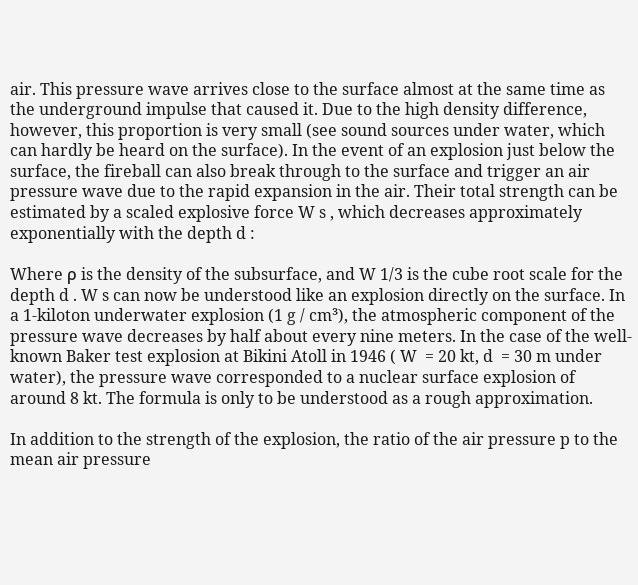air. This pressure wave arrives close to the surface almost at the same time as the underground impulse that caused it. Due to the high density difference, however, this proportion is very small (see sound sources under water, which can hardly be heard on the surface). In the event of an explosion just below the surface, the fireball can also break through to the surface and trigger an air pressure wave due to the rapid expansion in the air. Their total strength can be estimated by a scaled explosive force W s , which decreases approximately exponentially with the depth d :

Where ρ is the density of the subsurface, and W 1/3 is the cube root scale for the depth d . W s can now be understood like an explosion directly on the surface. In a 1-kiloton underwater explosion (1 g / cm³), the atmospheric component of the pressure wave decreases by half about every nine meters. In the case of the well-known Baker test explosion at Bikini Atoll in 1946 ( W  = 20 kt, d  = 30 m under water), the pressure wave corresponded to a nuclear surface explosion of around 8 kt. The formula is only to be understood as a rough approximation.

In addition to the strength of the explosion, the ratio of the air pressure p to the mean air pressure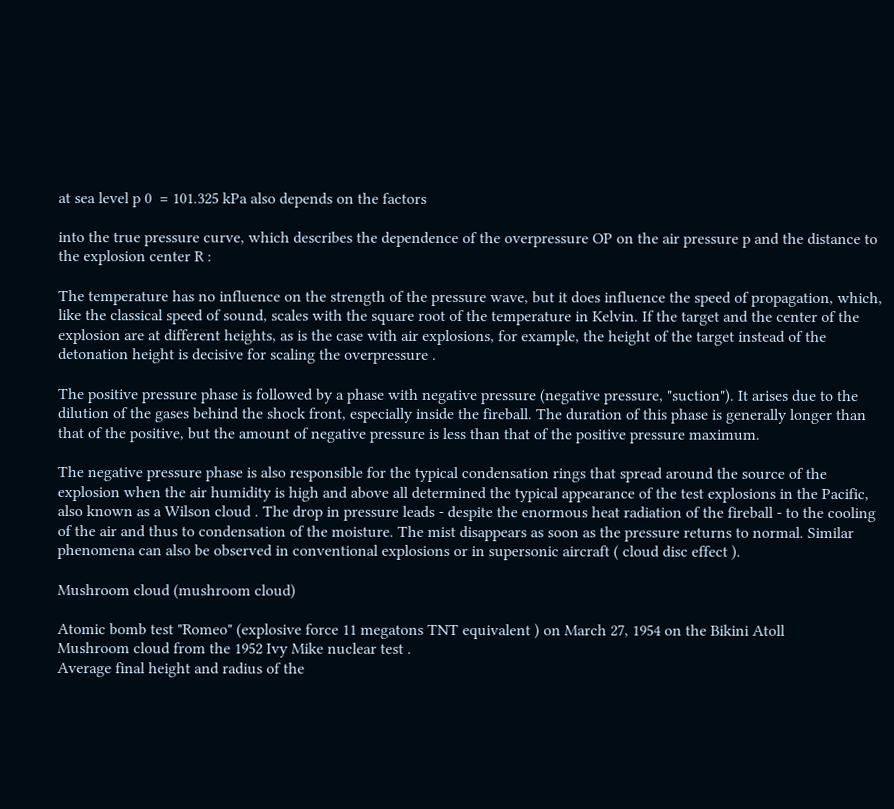at sea level p 0  = 101.325 kPa also depends on the factors

into the true pressure curve, which describes the dependence of the overpressure OP on the air pressure p and the distance to the explosion center R :

The temperature has no influence on the strength of the pressure wave, but it does influence the speed of propagation, which, like the classical speed of sound, scales with the square root of the temperature in Kelvin. If the target and the center of the explosion are at different heights, as is the case with air explosions, for example, the height of the target instead of the detonation height is decisive for scaling the overpressure .

The positive pressure phase is followed by a phase with negative pressure (negative pressure, "suction"). It arises due to the dilution of the gases behind the shock front, especially inside the fireball. The duration of this phase is generally longer than that of the positive, but the amount of negative pressure is less than that of the positive pressure maximum.

The negative pressure phase is also responsible for the typical condensation rings that spread around the source of the explosion when the air humidity is high and above all determined the typical appearance of the test explosions in the Pacific, also known as a Wilson cloud . The drop in pressure leads - despite the enormous heat radiation of the fireball - to the cooling of the air and thus to condensation of the moisture. The mist disappears as soon as the pressure returns to normal. Similar phenomena can also be observed in conventional explosions or in supersonic aircraft ( cloud disc effect ).

Mushroom cloud (mushroom cloud)

Atomic bomb test "Romeo" (explosive force 11 megatons TNT equivalent ) on March 27, 1954 on the Bikini Atoll
Mushroom cloud from the 1952 Ivy Mike nuclear test .
Average final height and radius of the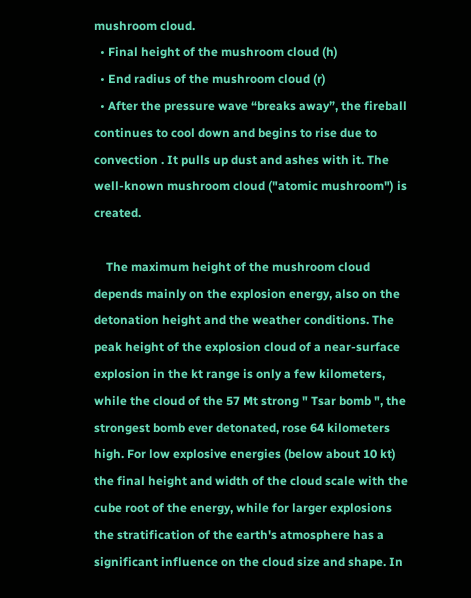mushroom cloud.
  • Final height of the mushroom cloud (h)
  • End radius of the mushroom cloud (r)
  • After the pressure wave “breaks away”, the fireball continues to cool down and begins to rise due to convection . It pulls up dust and ashes with it. The well-known mushroom cloud ("atomic mushroom") is created.

    The maximum height of the mushroom cloud depends mainly on the explosion energy, also on the detonation height and the weather conditions. The peak height of the explosion cloud of a near-surface explosion in the kt range is only a few kilometers, while the cloud of the 57 Mt strong " Tsar bomb ", the strongest bomb ever detonated, rose 64 kilometers high. For low explosive energies (below about 10 kt) the final height and width of the cloud scale with the cube root of the energy, while for larger explosions the stratification of the earth's atmosphere has a significant influence on the cloud size and shape. In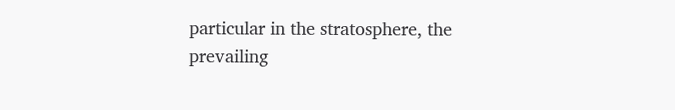particular in the stratosphere, the prevailing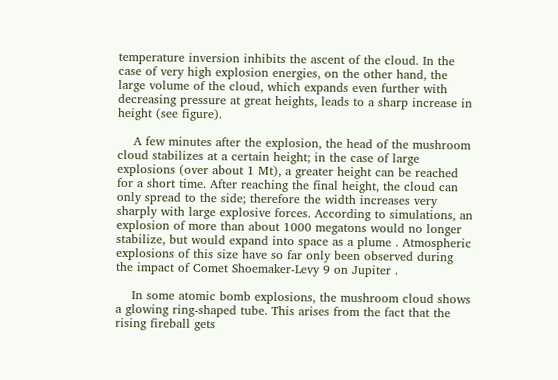temperature inversion inhibits the ascent of the cloud. In the case of very high explosion energies, on the other hand, the large volume of the cloud, which expands even further with decreasing pressure at great heights, leads to a sharp increase in height (see figure).

    A few minutes after the explosion, the head of the mushroom cloud stabilizes at a certain height; in the case of large explosions (over about 1 Mt), a greater height can be reached for a short time. After reaching the final height, the cloud can only spread to the side; therefore the width increases very sharply with large explosive forces. According to simulations, an explosion of more than about 1000 megatons would no longer stabilize, but would expand into space as a plume . Atmospheric explosions of this size have so far only been observed during the impact of Comet Shoemaker-Levy 9 on Jupiter .

    In some atomic bomb explosions, the mushroom cloud shows a glowing ring-shaped tube. This arises from the fact that the rising fireball gets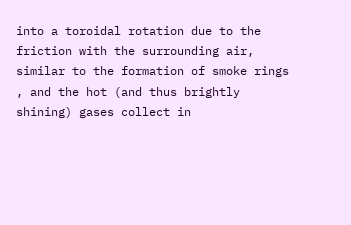into a toroidal rotation due to the friction with the surrounding air, similar to the formation of smoke rings , and the hot (and thus brightly shining) gases collect in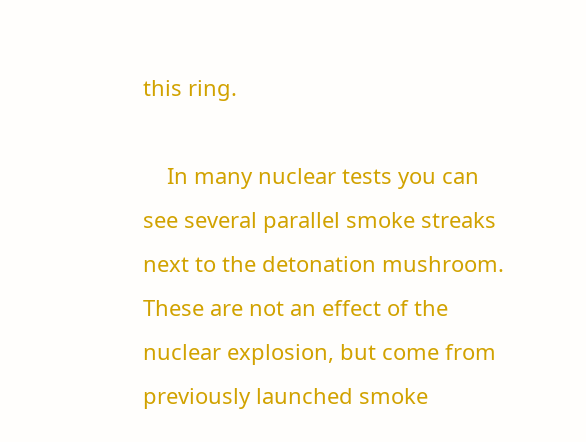this ring.

    In many nuclear tests you can see several parallel smoke streaks next to the detonation mushroom. These are not an effect of the nuclear explosion, but come from previously launched smoke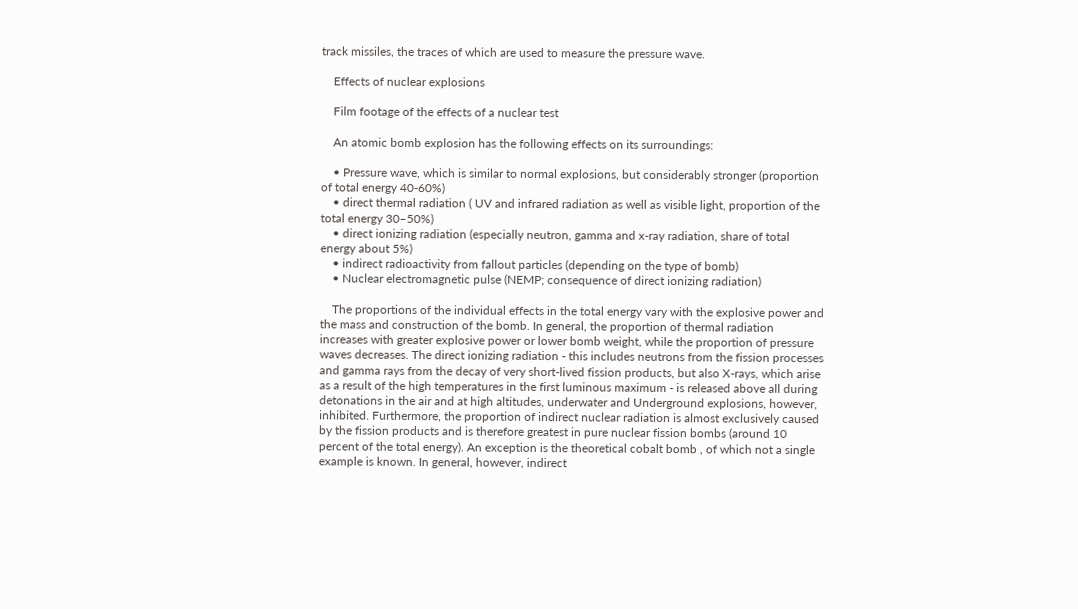track missiles, the traces of which are used to measure the pressure wave.

    Effects of nuclear explosions

    Film footage of the effects of a nuclear test

    An atomic bomb explosion has the following effects on its surroundings:

    • Pressure wave, which is similar to normal explosions, but considerably stronger (proportion of total energy 40-60%)
    • direct thermal radiation ( UV and infrared radiation as well as visible light, proportion of the total energy 30–50%)
    • direct ionizing radiation (especially neutron, gamma and x-ray radiation, share of total energy about 5%)
    • indirect radioactivity from fallout particles (depending on the type of bomb)
    • Nuclear electromagnetic pulse (NEMP; consequence of direct ionizing radiation)

    The proportions of the individual effects in the total energy vary with the explosive power and the mass and construction of the bomb. In general, the proportion of thermal radiation increases with greater explosive power or lower bomb weight, while the proportion of pressure waves decreases. The direct ionizing radiation - this includes neutrons from the fission processes and gamma rays from the decay of very short-lived fission products, but also X-rays, which arise as a result of the high temperatures in the first luminous maximum - is released above all during detonations in the air and at high altitudes, underwater and Underground explosions, however, inhibited. Furthermore, the proportion of indirect nuclear radiation is almost exclusively caused by the fission products and is therefore greatest in pure nuclear fission bombs (around 10 percent of the total energy). An exception is the theoretical cobalt bomb , of which not a single example is known. In general, however, indirect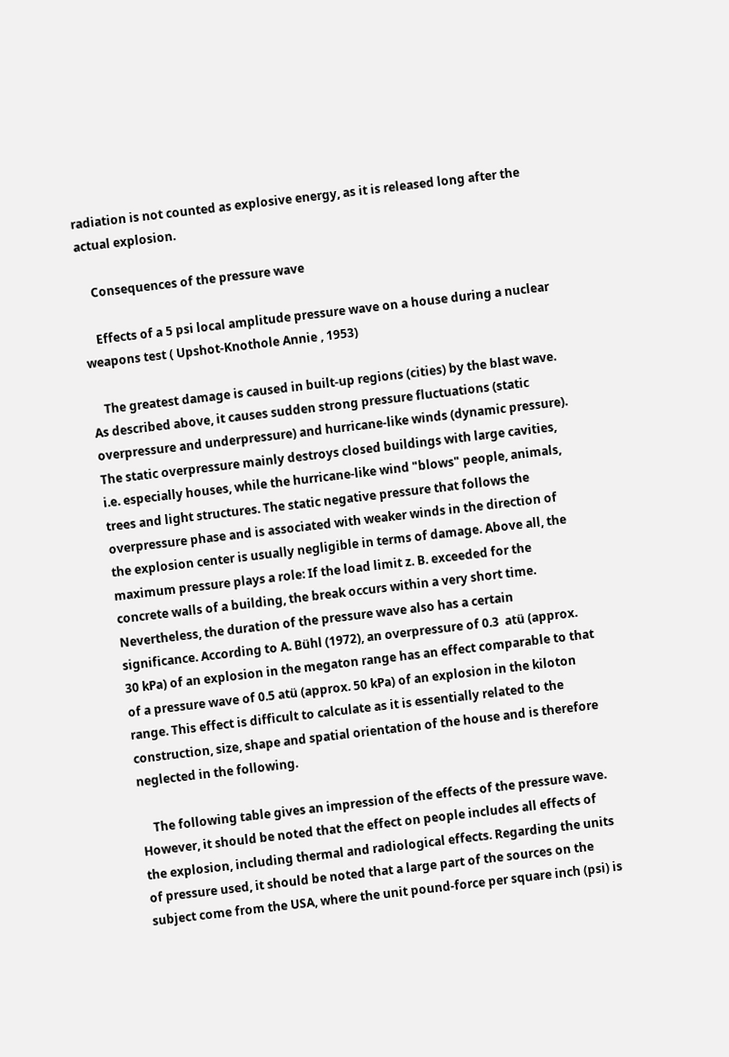radiation is not counted as explosive energy, as it is released long after the actual explosion.

    Consequences of the pressure wave

    Effects of a 5 psi local amplitude pressure wave on a house during a nuclear weapons test ( Upshot-Knothole Annie , 1953)

    The greatest damage is caused in built-up regions (cities) by the blast wave. As described above, it causes sudden strong pressure fluctuations (static overpressure and underpressure) and hurricane-like winds (dynamic pressure). The static overpressure mainly destroys closed buildings with large cavities, i.e. especially houses, while the hurricane-like wind "blows" people, animals, trees and light structures. The static negative pressure that follows the overpressure phase and is associated with weaker winds in the direction of the explosion center is usually negligible in terms of damage. Above all, the maximum pressure plays a role: If the load limit z. B. exceeded for the concrete walls of a building, the break occurs within a very short time. Nevertheless, the duration of the pressure wave also has a certain significance. According to A. Bühl (1972), an overpressure of 0.3  atü (approx. 30 kPa) of an explosion in the megaton range has an effect comparable to that of a pressure wave of 0.5 atü (approx. 50 kPa) of an explosion in the kiloton range. This effect is difficult to calculate as it is essentially related to the construction, size, shape and spatial orientation of the house and is therefore neglected in the following.

    The following table gives an impression of the effects of the pressure wave. However, it should be noted that the effect on people includes all effects of the explosion, including thermal and radiological effects. Regarding the units of pressure used, it should be noted that a large part of the sources on the subject come from the USA, where the unit pound-force per square inch (psi) is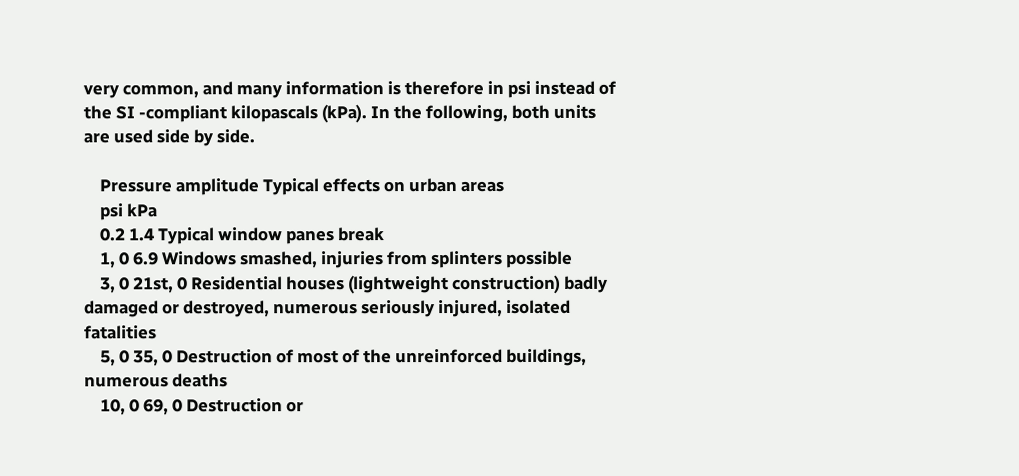very common, and many information is therefore in psi instead of the SI -compliant kilopascals (kPa). In the following, both units are used side by side.

    Pressure amplitude Typical effects on urban areas
    psi kPa
    0.2 1.4 Typical window panes break
    1, 0 6.9 Windows smashed, injuries from splinters possible
    3, 0 21st, 0 Residential houses (lightweight construction) badly damaged or destroyed, numerous seriously injured, isolated fatalities
    5, 0 35, 0 Destruction of most of the unreinforced buildings, numerous deaths
    10, 0 69, 0 Destruction or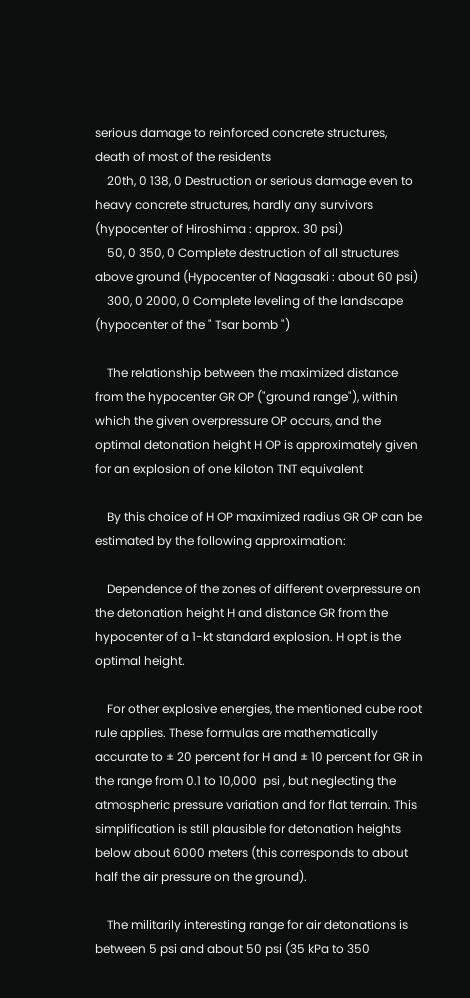serious damage to reinforced concrete structures, death of most of the residents
    20th, 0 138, 0 Destruction or serious damage even to heavy concrete structures, hardly any survivors (hypocenter of Hiroshima : approx. 30 psi)
    50, 0 350, 0 Complete destruction of all structures above ground (Hypocenter of Nagasaki : about 60 psi)
    300, 0 2000, 0 Complete leveling of the landscape (hypocenter of the " Tsar bomb ")

    The relationship between the maximized distance from the hypocenter GR OP ("ground range"), within which the given overpressure OP occurs, and the optimal detonation height H OP is approximately given for an explosion of one kiloton TNT equivalent

    By this choice of H OP maximized radius GR OP can be estimated by the following approximation:

    Dependence of the zones of different overpressure on the detonation height H and distance GR from the hypocenter of a 1-kt standard explosion. H opt is the optimal height.

    For other explosive energies, the mentioned cube root rule applies. These formulas are mathematically accurate to ± 20 percent for H and ± 10 percent for GR in the range from 0.1 to 10,000  psi , but neglecting the atmospheric pressure variation and for flat terrain. This simplification is still plausible for detonation heights below about 6000 meters (this corresponds to about half the air pressure on the ground).

    The militarily interesting range for air detonations is between 5 psi and about 50 psi (35 kPa to 350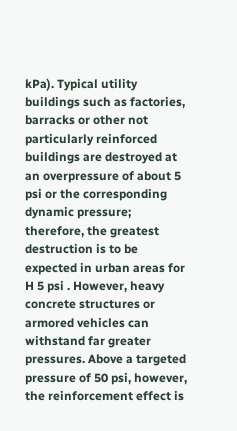kPa). Typical utility buildings such as factories, barracks or other not particularly reinforced buildings are destroyed at an overpressure of about 5 psi or the corresponding dynamic pressure; therefore, the greatest destruction is to be expected in urban areas for H 5 psi . However, heavy concrete structures or armored vehicles can withstand far greater pressures. Above a targeted pressure of 50 psi, however, the reinforcement effect is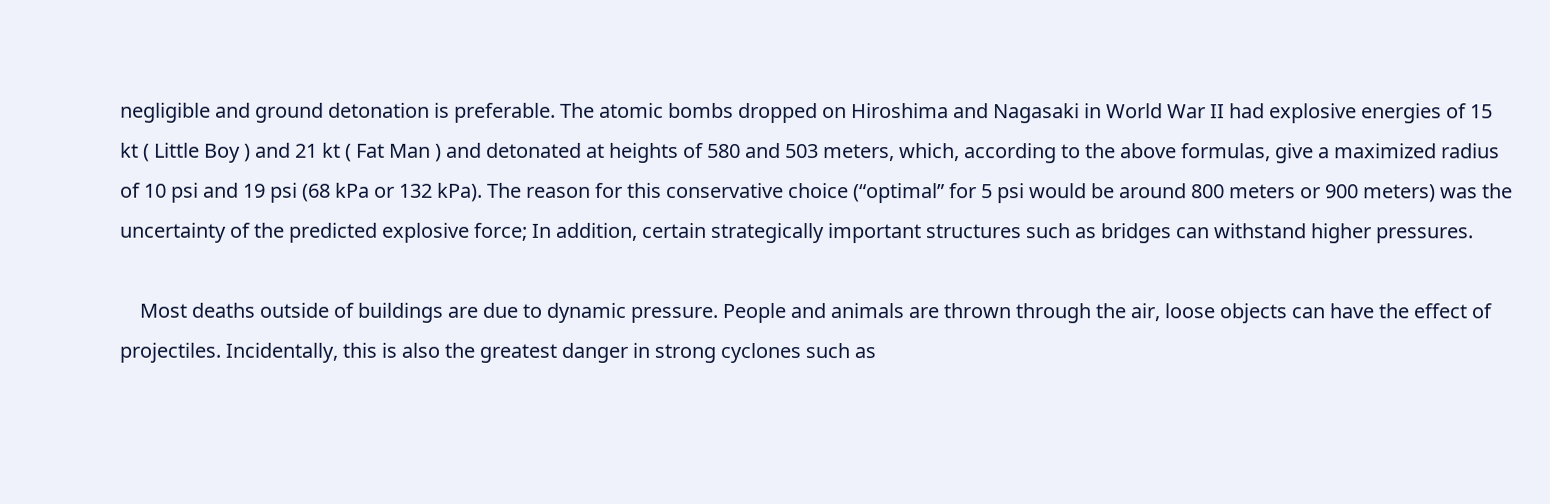negligible and ground detonation is preferable. The atomic bombs dropped on Hiroshima and Nagasaki in World War II had explosive energies of 15 kt ( Little Boy ) and 21 kt ( Fat Man ) and detonated at heights of 580 and 503 meters, which, according to the above formulas, give a maximized radius of 10 psi and 19 psi (68 kPa or 132 kPa). The reason for this conservative choice (“optimal” for 5 psi would be around 800 meters or 900 meters) was the uncertainty of the predicted explosive force; In addition, certain strategically important structures such as bridges can withstand higher pressures.

    Most deaths outside of buildings are due to dynamic pressure. People and animals are thrown through the air, loose objects can have the effect of projectiles. Incidentally, this is also the greatest danger in strong cyclones such as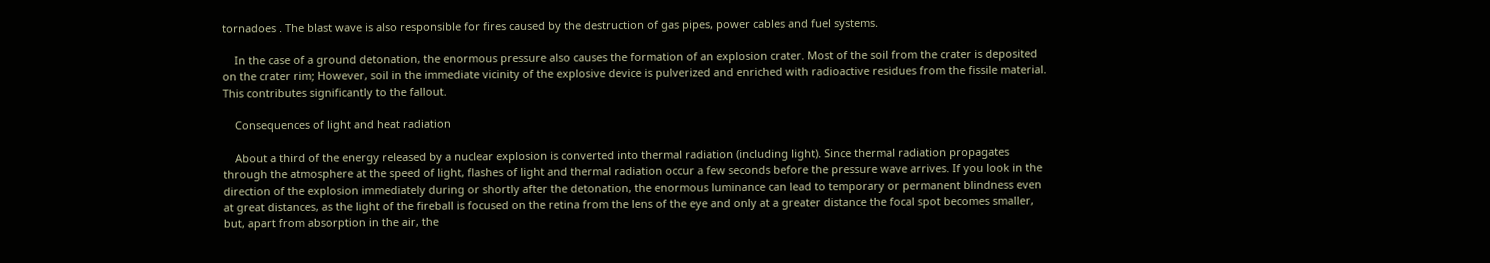tornadoes . The blast wave is also responsible for fires caused by the destruction of gas pipes, power cables and fuel systems.

    In the case of a ground detonation, the enormous pressure also causes the formation of an explosion crater. Most of the soil from the crater is deposited on the crater rim; However, soil in the immediate vicinity of the explosive device is pulverized and enriched with radioactive residues from the fissile material. This contributes significantly to the fallout.

    Consequences of light and heat radiation

    About a third of the energy released by a nuclear explosion is converted into thermal radiation (including light). Since thermal radiation propagates through the atmosphere at the speed of light, flashes of light and thermal radiation occur a few seconds before the pressure wave arrives. If you look in the direction of the explosion immediately during or shortly after the detonation, the enormous luminance can lead to temporary or permanent blindness even at great distances, as the light of the fireball is focused on the retina from the lens of the eye and only at a greater distance the focal spot becomes smaller, but, apart from absorption in the air, the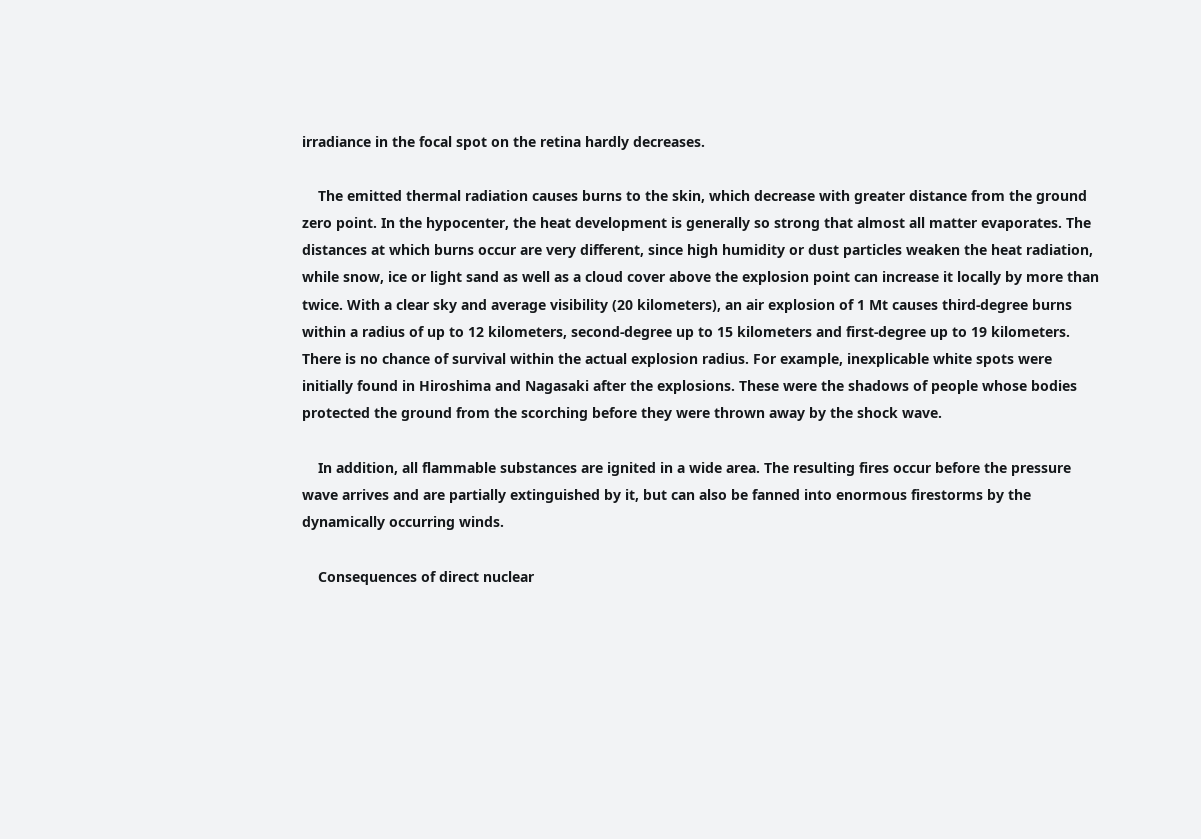irradiance in the focal spot on the retina hardly decreases.

    The emitted thermal radiation causes burns to the skin, which decrease with greater distance from the ground zero point. In the hypocenter, the heat development is generally so strong that almost all matter evaporates. The distances at which burns occur are very different, since high humidity or dust particles weaken the heat radiation, while snow, ice or light sand as well as a cloud cover above the explosion point can increase it locally by more than twice. With a clear sky and average visibility (20 kilometers), an air explosion of 1 Mt causes third-degree burns within a radius of up to 12 kilometers, second-degree up to 15 kilometers and first-degree up to 19 kilometers. There is no chance of survival within the actual explosion radius. For example, inexplicable white spots were initially found in Hiroshima and Nagasaki after the explosions. These were the shadows of people whose bodies protected the ground from the scorching before they were thrown away by the shock wave.

    In addition, all flammable substances are ignited in a wide area. The resulting fires occur before the pressure wave arrives and are partially extinguished by it, but can also be fanned into enormous firestorms by the dynamically occurring winds.

    Consequences of direct nuclear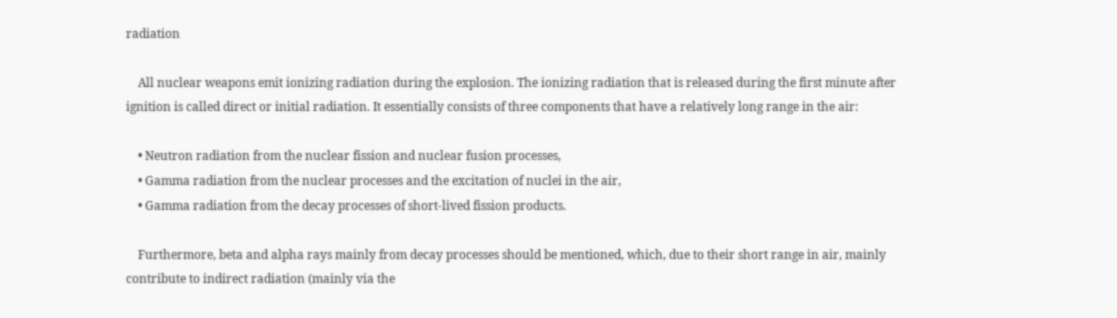radiation

    All nuclear weapons emit ionizing radiation during the explosion. The ionizing radiation that is released during the first minute after ignition is called direct or initial radiation. It essentially consists of three components that have a relatively long range in the air:

    • Neutron radiation from the nuclear fission and nuclear fusion processes,
    • Gamma radiation from the nuclear processes and the excitation of nuclei in the air,
    • Gamma radiation from the decay processes of short-lived fission products.

    Furthermore, beta and alpha rays mainly from decay processes should be mentioned, which, due to their short range in air, mainly contribute to indirect radiation (mainly via the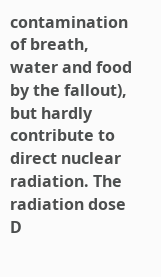contamination of breath, water and food by the fallout), but hardly contribute to direct nuclear radiation. The radiation dose D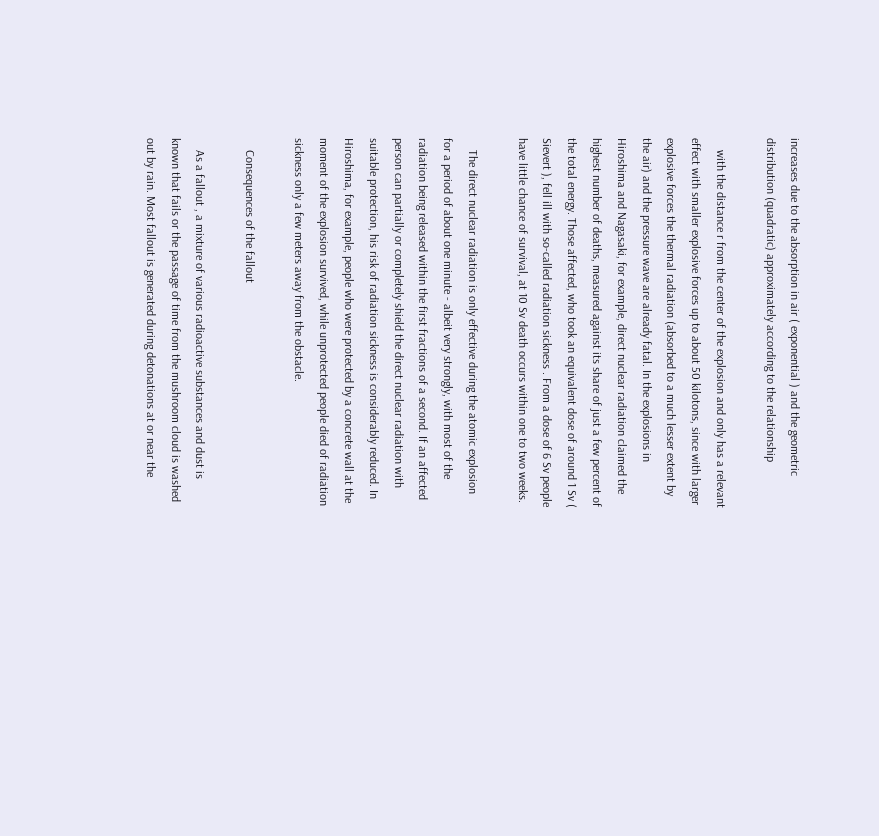increases due to the absorption in air ( exponential ) and the geometric distribution (quadratic) approximately according to the relationship

    with the distance r from the center of the explosion and only has a relevant effect with smaller explosive forces up to about 50 kilotons, since with larger explosive forces the thermal radiation (absorbed to a much lesser extent by the air) and the pressure wave are already fatal. In the explosions in Hiroshima and Nagasaki, for example, direct nuclear radiation claimed the highest number of deaths, measured against its share of just a few percent of the total energy. Those affected, who took an equivalent dose of around 1 Sv ( Sievert ), fell ill with so-called radiation sickness . From a dose of 6 Sv people have little chance of survival, at 10 Sv death occurs within one to two weeks.

    The direct nuclear radiation is only effective during the atomic explosion for a period of about one minute - albeit very strongly, with most of the radiation being released within the first fractions of a second. If an affected person can partially or completely shield the direct nuclear radiation with suitable protection, his risk of radiation sickness is considerably reduced. In Hiroshima, for example, people who were protected by a concrete wall at the moment of the explosion survived, while unprotected people died of radiation sickness only a few meters away from the obstacle.

    Consequences of the fallout

    As a fallout , a mixture of various radioactive substances and dust is known that fails or the passage of time from the mushroom cloud is washed out by rain. Most fallout is generated during detonations at or near the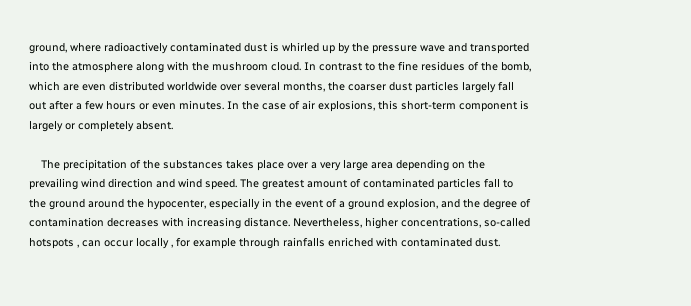ground, where radioactively contaminated dust is whirled up by the pressure wave and transported into the atmosphere along with the mushroom cloud. In contrast to the fine residues of the bomb, which are even distributed worldwide over several months, the coarser dust particles largely fall out after a few hours or even minutes. In the case of air explosions, this short-term component is largely or completely absent.

    The precipitation of the substances takes place over a very large area depending on the prevailing wind direction and wind speed. The greatest amount of contaminated particles fall to the ground around the hypocenter, especially in the event of a ground explosion, and the degree of contamination decreases with increasing distance. Nevertheless, higher concentrations, so-called hotspots , can occur locally , for example through rainfalls enriched with contaminated dust.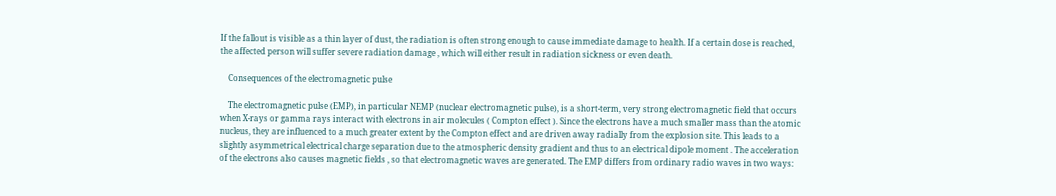If the fallout is visible as a thin layer of dust, the radiation is often strong enough to cause immediate damage to health. If a certain dose is reached, the affected person will suffer severe radiation damage , which will either result in radiation sickness or even death.

    Consequences of the electromagnetic pulse

    The electromagnetic pulse (EMP), in particular NEMP (nuclear electromagnetic pulse), is a short-term, very strong electromagnetic field that occurs when X-rays or gamma rays interact with electrons in air molecules ( Compton effect ). Since the electrons have a much smaller mass than the atomic nucleus, they are influenced to a much greater extent by the Compton effect and are driven away radially from the explosion site. This leads to a slightly asymmetrical electrical charge separation due to the atmospheric density gradient and thus to an electrical dipole moment . The acceleration of the electrons also causes magnetic fields , so that electromagnetic waves are generated. The EMP differs from ordinary radio waves in two ways: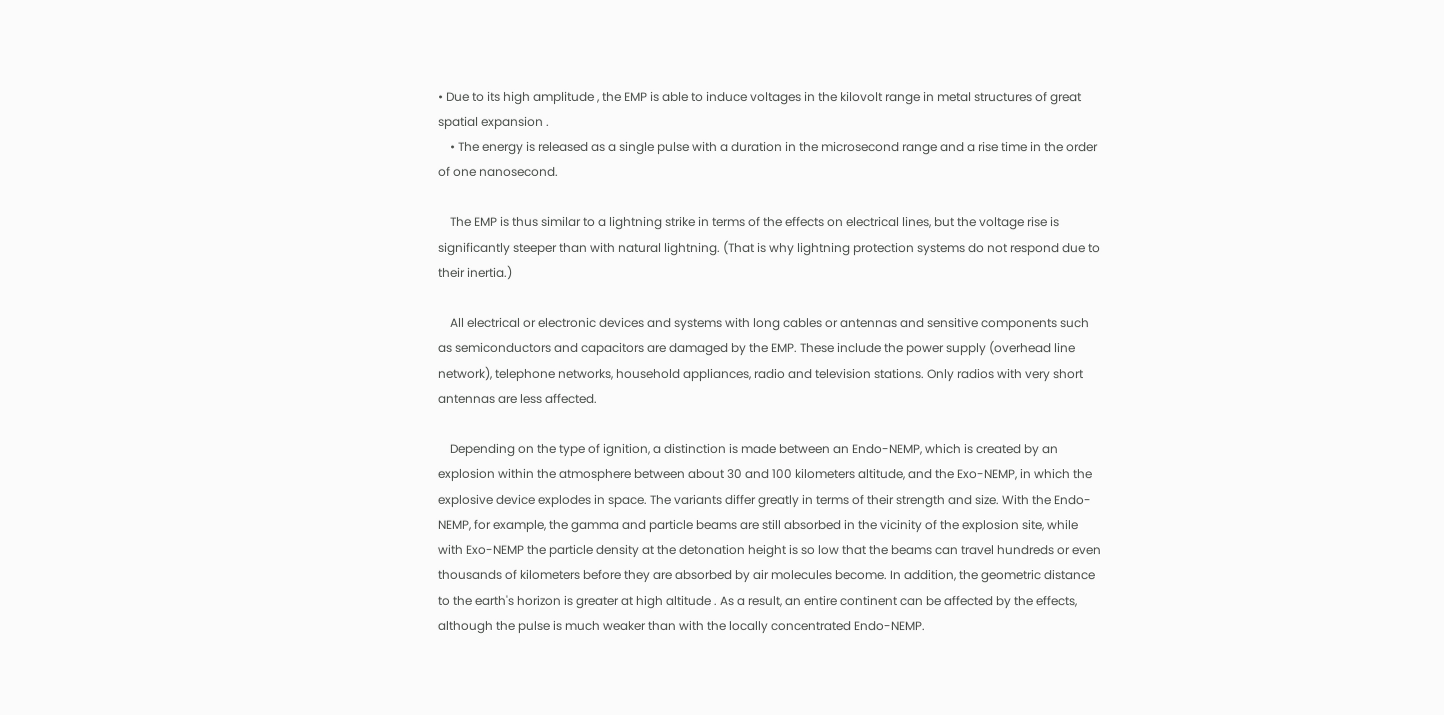• Due to its high amplitude , the EMP is able to induce voltages in the kilovolt range in metal structures of great spatial expansion .
    • The energy is released as a single pulse with a duration in the microsecond range and a rise time in the order of one nanosecond.

    The EMP is thus similar to a lightning strike in terms of the effects on electrical lines, but the voltage rise is significantly steeper than with natural lightning. (That is why lightning protection systems do not respond due to their inertia.)

    All electrical or electronic devices and systems with long cables or antennas and sensitive components such as semiconductors and capacitors are damaged by the EMP. These include the power supply (overhead line network), telephone networks, household appliances, radio and television stations. Only radios with very short antennas are less affected.

    Depending on the type of ignition, a distinction is made between an Endo-NEMP, which is created by an explosion within the atmosphere between about 30 and 100 kilometers altitude, and the Exo-NEMP, in which the explosive device explodes in space. The variants differ greatly in terms of their strength and size. With the Endo-NEMP, for example, the gamma and particle beams are still absorbed in the vicinity of the explosion site, while with Exo-NEMP the particle density at the detonation height is so low that the beams can travel hundreds or even thousands of kilometers before they are absorbed by air molecules become. In addition, the geometric distance to the earth's horizon is greater at high altitude . As a result, an entire continent can be affected by the effects, although the pulse is much weaker than with the locally concentrated Endo-NEMP.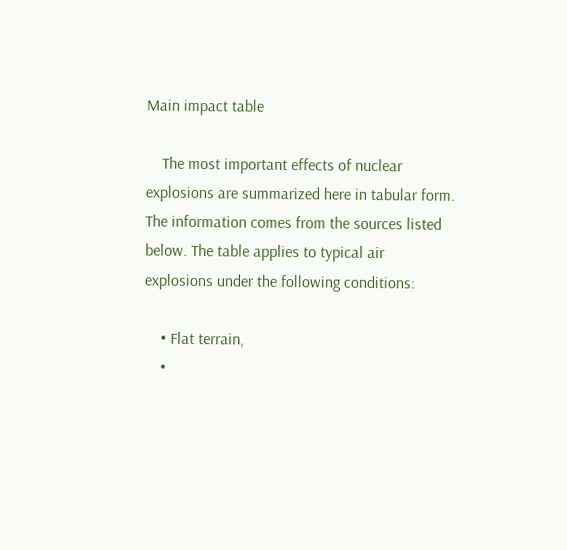Main impact table

    The most important effects of nuclear explosions are summarized here in tabular form. The information comes from the sources listed below. The table applies to typical air explosions under the following conditions:

    • Flat terrain,
    •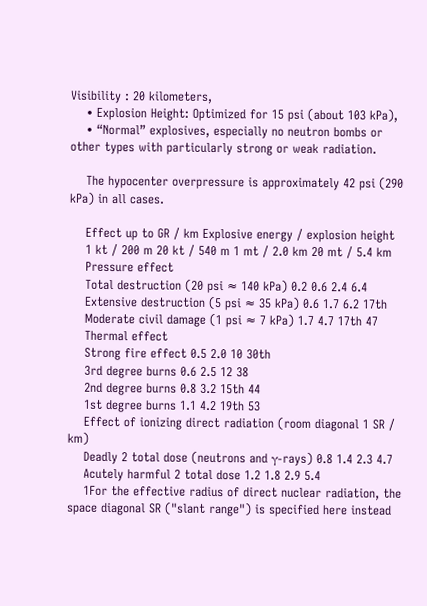Visibility : 20 kilometers,
    • Explosion Height: Optimized for 15 psi (about 103 kPa),
    • “Normal” explosives, especially no neutron bombs or other types with particularly strong or weak radiation.

    The hypocenter overpressure is approximately 42 psi (290 kPa) in all cases.

    Effect up to GR / km Explosive energy / explosion height
    1 kt / 200 m 20 kt / 540 m 1 mt / 2.0 km 20 mt / 5.4 km
    Pressure effect
    Total destruction (20 psi ≈ 140 kPa) 0.2 0.6 2.4 6.4
    Extensive destruction (5 psi ≈ 35 kPa) 0.6 1.7 6.2 17th
    Moderate civil damage (1 psi ≈ 7 kPa) 1.7 4.7 17th 47
    Thermal effect
    Strong fire effect 0.5 2.0 10 30th
    3rd degree burns 0.6 2.5 12 38
    2nd degree burns 0.8 3.2 15th 44
    1st degree burns 1.1 4.2 19th 53
    Effect of ionizing direct radiation (room diagonal 1 SR / km)
    Deadly 2 total dose (neutrons and γ-rays) 0.8 1.4 2.3 4.7
    Acutely harmful 2 total dose 1.2 1.8 2.9 5.4
    1For the effective radius of direct nuclear radiation, the space diagonal SR ("slant range") is specified here instead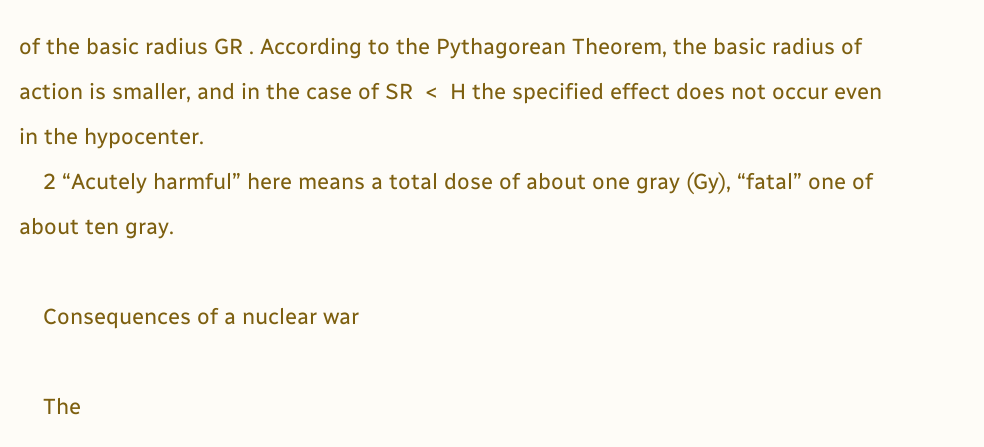of the basic radius GR . According to the Pythagorean Theorem, the basic radius of action is smaller, and in the case of SR  <  H the specified effect does not occur even in the hypocenter.
    2 “Acutely harmful” here means a total dose of about one gray (Gy), “fatal” one of about ten gray.

    Consequences of a nuclear war

    The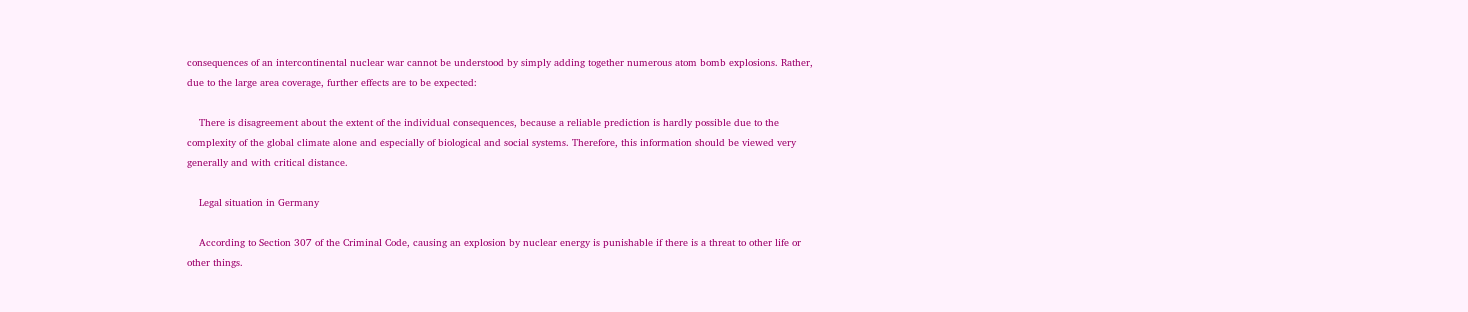consequences of an intercontinental nuclear war cannot be understood by simply adding together numerous atom bomb explosions. Rather, due to the large area coverage, further effects are to be expected:

    There is disagreement about the extent of the individual consequences, because a reliable prediction is hardly possible due to the complexity of the global climate alone and especially of biological and social systems. Therefore, this information should be viewed very generally and with critical distance.

    Legal situation in Germany

    According to Section 307 of the Criminal Code, causing an explosion by nuclear energy is punishable if there is a threat to other life or other things.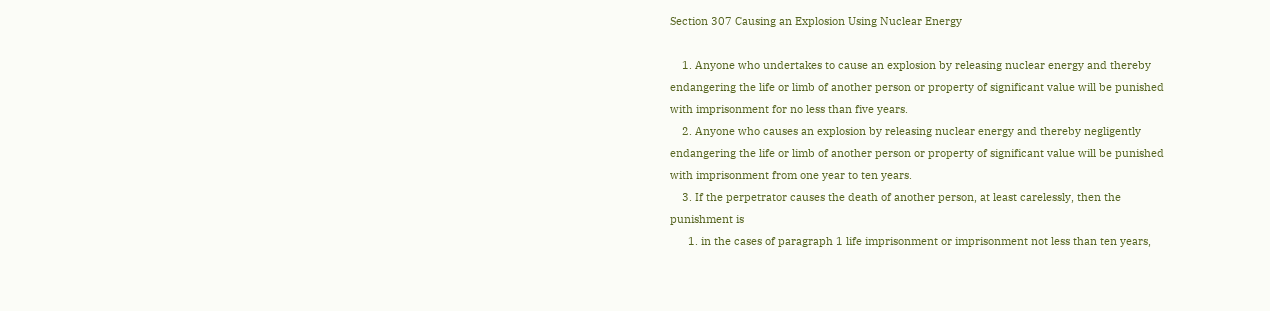Section 307 Causing an Explosion Using Nuclear Energy

    1. Anyone who undertakes to cause an explosion by releasing nuclear energy and thereby endangering the life or limb of another person or property of significant value will be punished with imprisonment for no less than five years.
    2. Anyone who causes an explosion by releasing nuclear energy and thereby negligently endangering the life or limb of another person or property of significant value will be punished with imprisonment from one year to ten years.
    3. If the perpetrator causes the death of another person, at least carelessly, then the punishment is
      1. in the cases of paragraph 1 life imprisonment or imprisonment not less than ten years,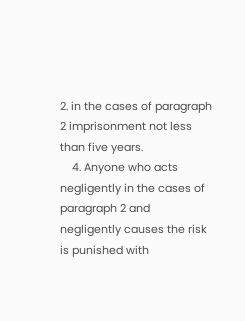2. in the cases of paragraph 2 imprisonment not less than five years.
    4. Anyone who acts negligently in the cases of paragraph 2 and negligently causes the risk is punished with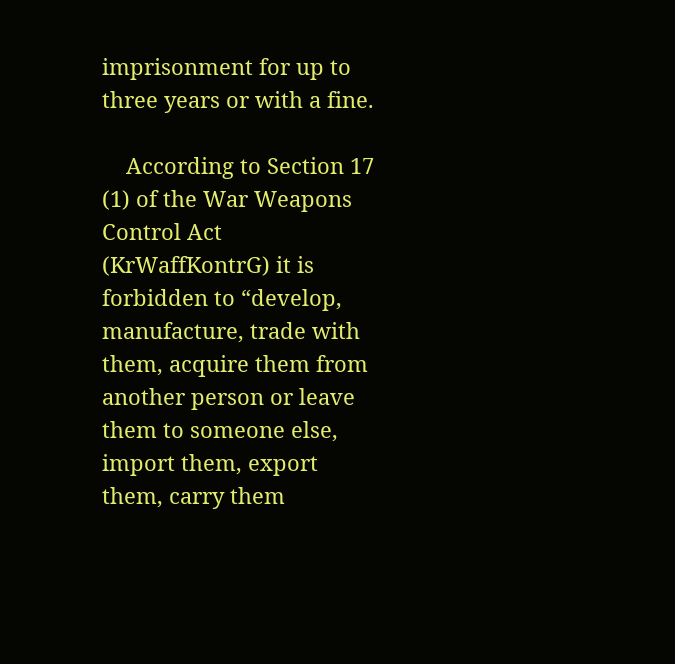imprisonment for up to three years or with a fine.

    According to Section 17 (1) of the War Weapons Control Act (KrWaffKontrG) it is forbidden to “develop, manufacture, trade with them, acquire them from another person or leave them to someone else, import them, export them, carry them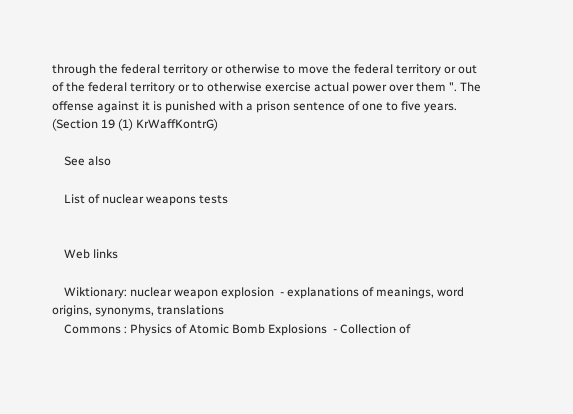through the federal territory or otherwise to move the federal territory or out of the federal territory or to otherwise exercise actual power over them ". The offense against it is punished with a prison sentence of one to five years. (Section 19 (1) KrWaffKontrG)

    See also

    List of nuclear weapons tests


    Web links

    Wiktionary: nuclear weapon explosion  - explanations of meanings, word origins, synonyms, translations
    Commons : Physics of Atomic Bomb Explosions  - Collection of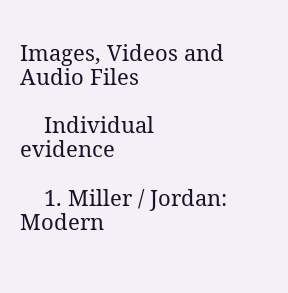Images, Videos and Audio Files

    Individual evidence

    1. Miller / Jordan: Modern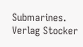Submarines. Verlag Stocker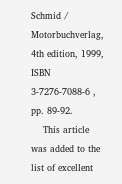Schmid / Motorbuchverlag, 4th edition, 1999, ISBN 3-7276-7088-6 , pp. 89-92.
    This article was added to the list of excellent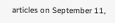articles on September 11,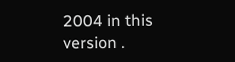2004 in this version .